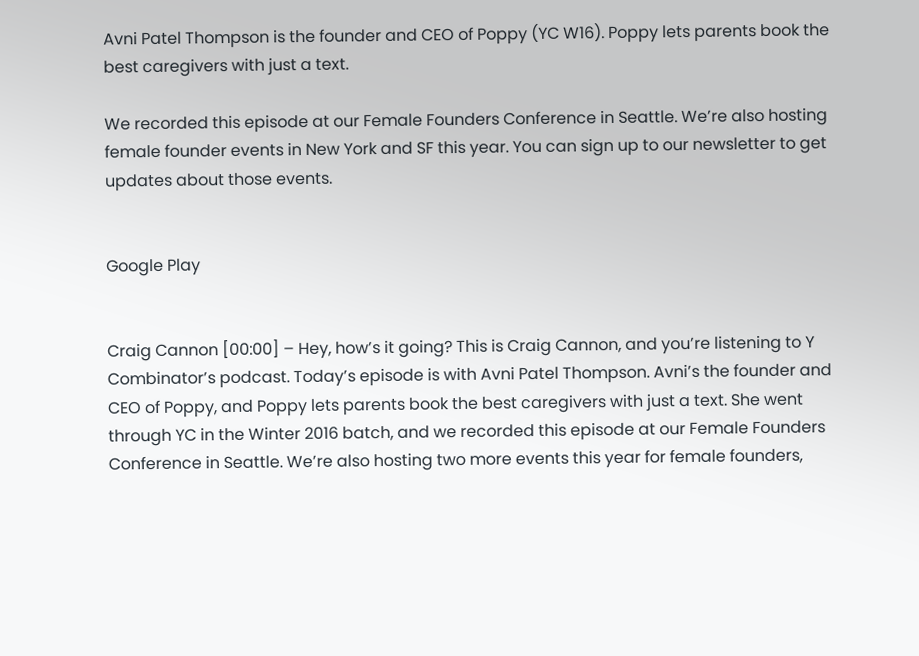Avni Patel Thompson is the founder and CEO of Poppy (YC W16). Poppy lets parents book the best caregivers with just a text.

We recorded this episode at our Female Founders Conference in Seattle. We’re also hosting female founder events in New York and SF this year. You can sign up to our newsletter to get updates about those events.


Google Play


Craig Cannon [00:00] – Hey, how’s it going? This is Craig Cannon, and you’re listening to Y Combinator’s podcast. Today’s episode is with Avni Patel Thompson. Avni’s the founder and CEO of Poppy, and Poppy lets parents book the best caregivers with just a text. She went through YC in the Winter 2016 batch, and we recorded this episode at our Female Founders Conference in Seattle. We’re also hosting two more events this year for female founders,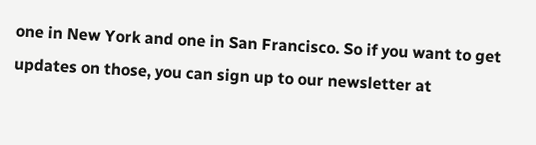one in New York and one in San Francisco. So if you want to get updates on those, you can sign up to our newsletter at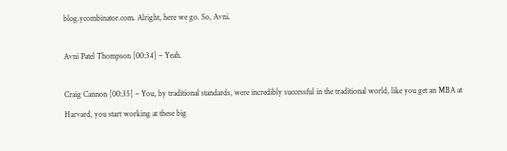blog.ycombinator.com. Alright, here we go. So, Avni.

Avni Patel Thompson [00:34] – Yeah.

Craig Cannon [00:35] – You, by traditional standards, were incredibly successful in the traditional world, like you get an MBA at Harvard, you start working at these big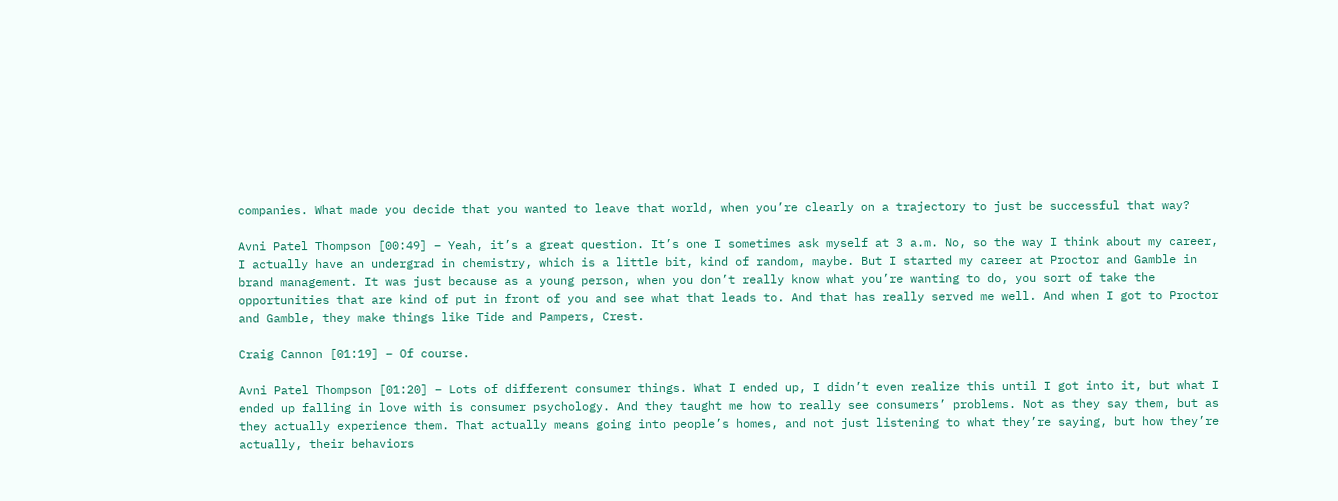companies. What made you decide that you wanted to leave that world, when you’re clearly on a trajectory to just be successful that way?

Avni Patel Thompson [00:49] – Yeah, it’s a great question. It’s one I sometimes ask myself at 3 a.m. No, so the way I think about my career, I actually have an undergrad in chemistry, which is a little bit, kind of random, maybe. But I started my career at Proctor and Gamble in brand management. It was just because as a young person, when you don’t really know what you’re wanting to do, you sort of take the opportunities that are kind of put in front of you and see what that leads to. And that has really served me well. And when I got to Proctor and Gamble, they make things like Tide and Pampers, Crest.

Craig Cannon [01:19] – Of course.

Avni Patel Thompson [01:20] – Lots of different consumer things. What I ended up, I didn’t even realize this until I got into it, but what I ended up falling in love with is consumer psychology. And they taught me how to really see consumers’ problems. Not as they say them, but as they actually experience them. That actually means going into people’s homes, and not just listening to what they’re saying, but how they’re actually, their behaviors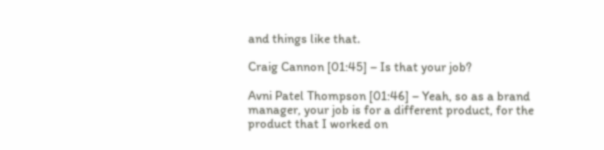and things like that.

Craig Cannon [01:45] – Is that your job?

Avni Patel Thompson [01:46] – Yeah, so as a brand manager, your job is for a different product, for the product that I worked on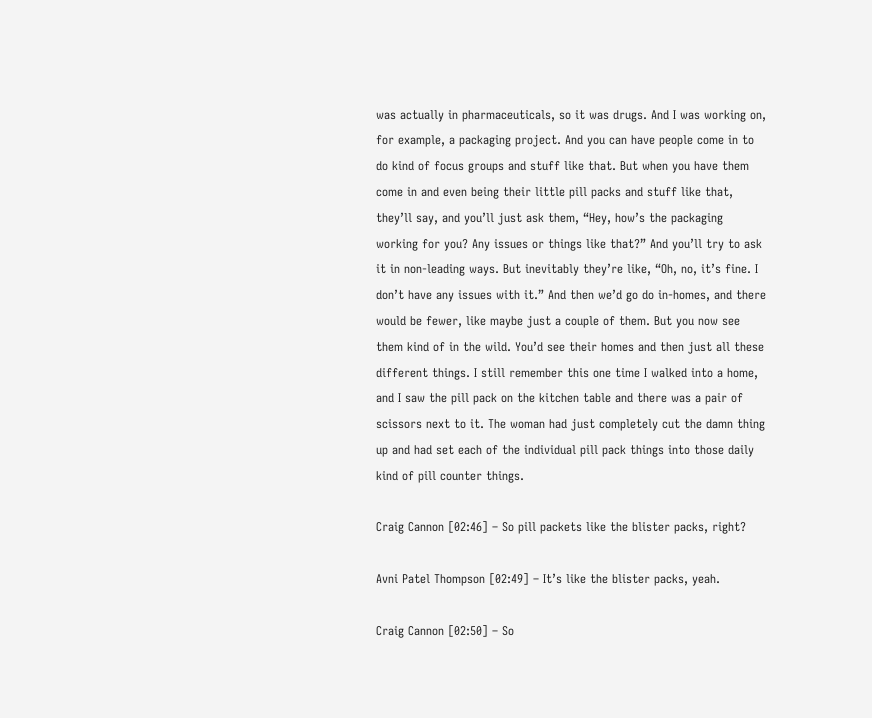was actually in pharmaceuticals, so it was drugs. And I was working on, for example, a packaging project. And you can have people come in to do kind of focus groups and stuff like that. But when you have them come in and even being their little pill packs and stuff like that, they’ll say, and you’ll just ask them, “Hey, how’s the packaging working for you? Any issues or things like that?” And you’ll try to ask it in non-leading ways. But inevitably they’re like, “Oh, no, it’s fine. I don’t have any issues with it.” And then we’d go do in-homes, and there would be fewer, like maybe just a couple of them. But you now see them kind of in the wild. You’d see their homes and then just all these different things. I still remember this one time I walked into a home, and I saw the pill pack on the kitchen table and there was a pair of scissors next to it. The woman had just completely cut the damn thing up and had set each of the individual pill pack things into those daily kind of pill counter things.

Craig Cannon [02:46] – So pill packets like the blister packs, right?

Avni Patel Thompson [02:49] – It’s like the blister packs, yeah.

Craig Cannon [02:50] – So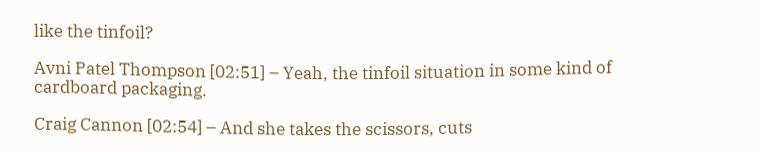like the tinfoil?

Avni Patel Thompson [02:51] – Yeah, the tinfoil situation in some kind of cardboard packaging.

Craig Cannon [02:54] – And she takes the scissors, cuts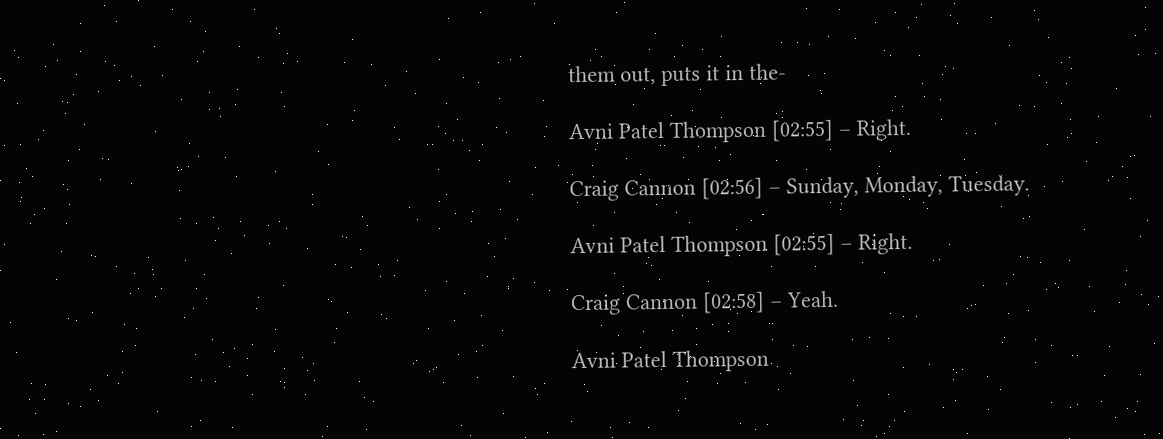them out, puts it in the-

Avni Patel Thompson [02:55] – Right.

Craig Cannon [02:56] – Sunday, Monday, Tuesday.

Avni Patel Thompson [02:55] – Right.

Craig Cannon [02:58] – Yeah.

Avni Patel Thompson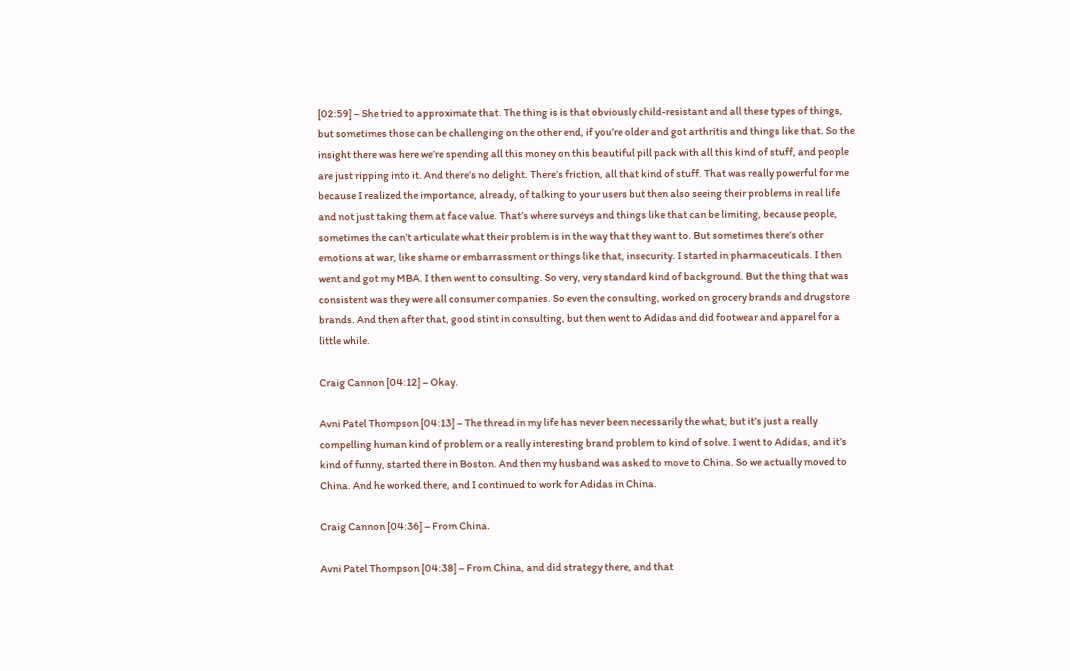[02:59] – She tried to approximate that. The thing is is that obviously child-resistant and all these types of things, but sometimes those can be challenging on the other end, if you’re older and got arthritis and things like that. So the insight there was here we’re spending all this money on this beautiful pill pack with all this kind of stuff, and people are just ripping into it. And there’s no delight. There’s friction, all that kind of stuff. That was really powerful for me because I realized the importance, already, of talking to your users but then also seeing their problems in real life and not just taking them at face value. That’s where surveys and things like that can be limiting, because people, sometimes the can’t articulate what their problem is in the way that they want to. But sometimes there’s other emotions at war, like shame or embarrassment or things like that, insecurity. I started in pharmaceuticals. I then went and got my MBA. I then went to consulting. So very, very standard kind of background. But the thing that was consistent was they were all consumer companies. So even the consulting, worked on grocery brands and drugstore brands. And then after that, good stint in consulting, but then went to Adidas and did footwear and apparel for a little while.

Craig Cannon [04:12] – Okay.

Avni Patel Thompson [04:13] – The thread in my life has never been necessarily the what, but it’s just a really compelling human kind of problem or a really interesting brand problem to kind of solve. I went to Adidas, and it’s kind of funny, started there in Boston. And then my husband was asked to move to China. So we actually moved to China. And he worked there, and I continued to work for Adidas in China.

Craig Cannon [04:36] – From China.

Avni Patel Thompson [04:38] – From China, and did strategy there, and that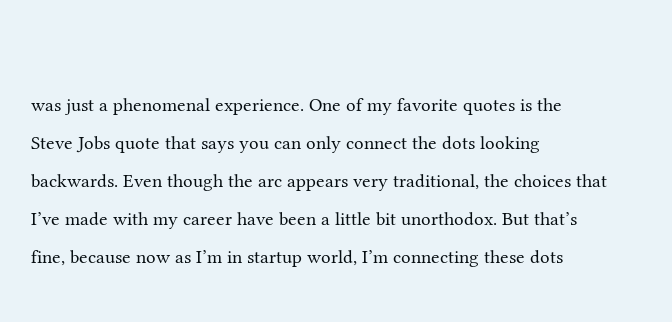was just a phenomenal experience. One of my favorite quotes is the Steve Jobs quote that says you can only connect the dots looking backwards. Even though the arc appears very traditional, the choices that I’ve made with my career have been a little bit unorthodox. But that’s fine, because now as I’m in startup world, I’m connecting these dots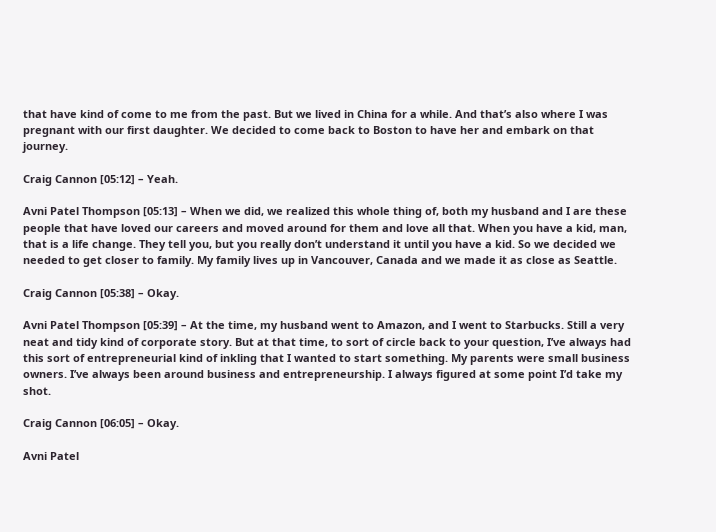that have kind of come to me from the past. But we lived in China for a while. And that’s also where I was pregnant with our first daughter. We decided to come back to Boston to have her and embark on that journey.

Craig Cannon [05:12] – Yeah.

Avni Patel Thompson [05:13] – When we did, we realized this whole thing of, both my husband and I are these people that have loved our careers and moved around for them and love all that. When you have a kid, man, that is a life change. They tell you, but you really don’t understand it until you have a kid. So we decided we needed to get closer to family. My family lives up in Vancouver, Canada and we made it as close as Seattle.

Craig Cannon [05:38] – Okay.

Avni Patel Thompson [05:39] – At the time, my husband went to Amazon, and I went to Starbucks. Still a very neat and tidy kind of corporate story. But at that time, to sort of circle back to your question, I’ve always had this sort of entrepreneurial kind of inkling that I wanted to start something. My parents were small business owners. I’ve always been around business and entrepreneurship. I always figured at some point I’d take my shot.

Craig Cannon [06:05] – Okay.

Avni Patel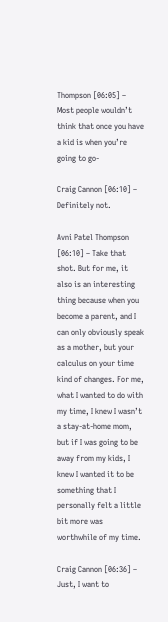Thompson [06:05] – Most people wouldn’t think that once you have a kid is when you’re going to go-

Craig Cannon [06:10] – Definitely not.

Avni Patel Thompson [06:10] – Take that shot. But for me, it also is an interesting thing because when you become a parent, and I can only obviously speak as a mother, but your calculus on your time kind of changes. For me, what I wanted to do with my time, I knew I wasn’t a stay-at-home mom, but if I was going to be away from my kids, I knew I wanted it to be something that I personally felt a little bit more was worthwhile of my time.

Craig Cannon [06:36] – Just, I want to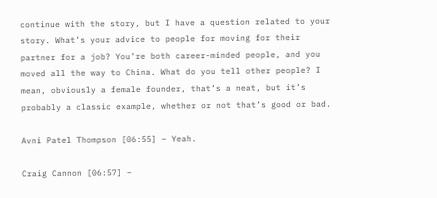continue with the story, but I have a question related to your story. What’s your advice to people for moving for their partner for a job? You’re both career-minded people, and you moved all the way to China. What do you tell other people? I mean, obviously a female founder, that’s a neat, but it’s probably a classic example, whether or not that’s good or bad.

Avni Patel Thompson [06:55] – Yeah.

Craig Cannon [06:57] –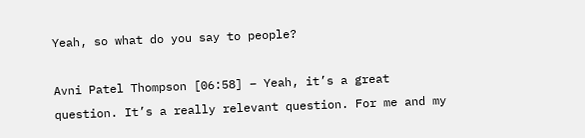Yeah, so what do you say to people?

Avni Patel Thompson [06:58] – Yeah, it’s a great question. It’s a really relevant question. For me and my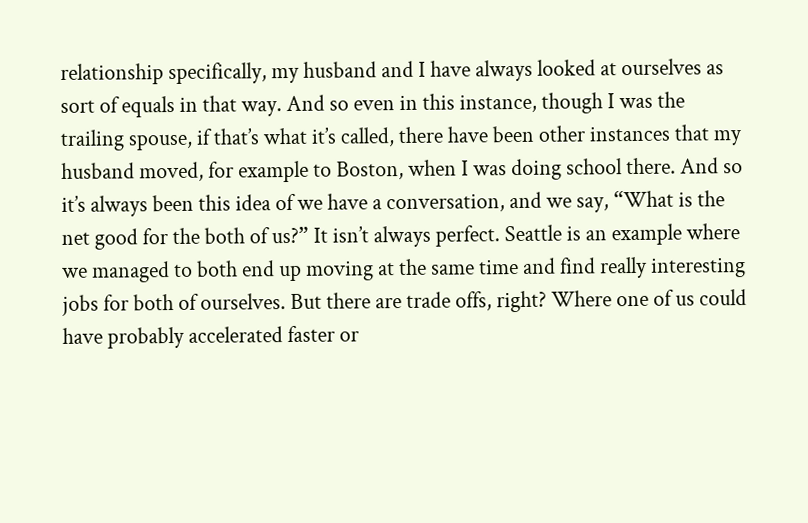relationship specifically, my husband and I have always looked at ourselves as sort of equals in that way. And so even in this instance, though I was the trailing spouse, if that’s what it’s called, there have been other instances that my husband moved, for example to Boston, when I was doing school there. And so it’s always been this idea of we have a conversation, and we say, “What is the net good for the both of us?” It isn’t always perfect. Seattle is an example where we managed to both end up moving at the same time and find really interesting jobs for both of ourselves. But there are trade offs, right? Where one of us could have probably accelerated faster or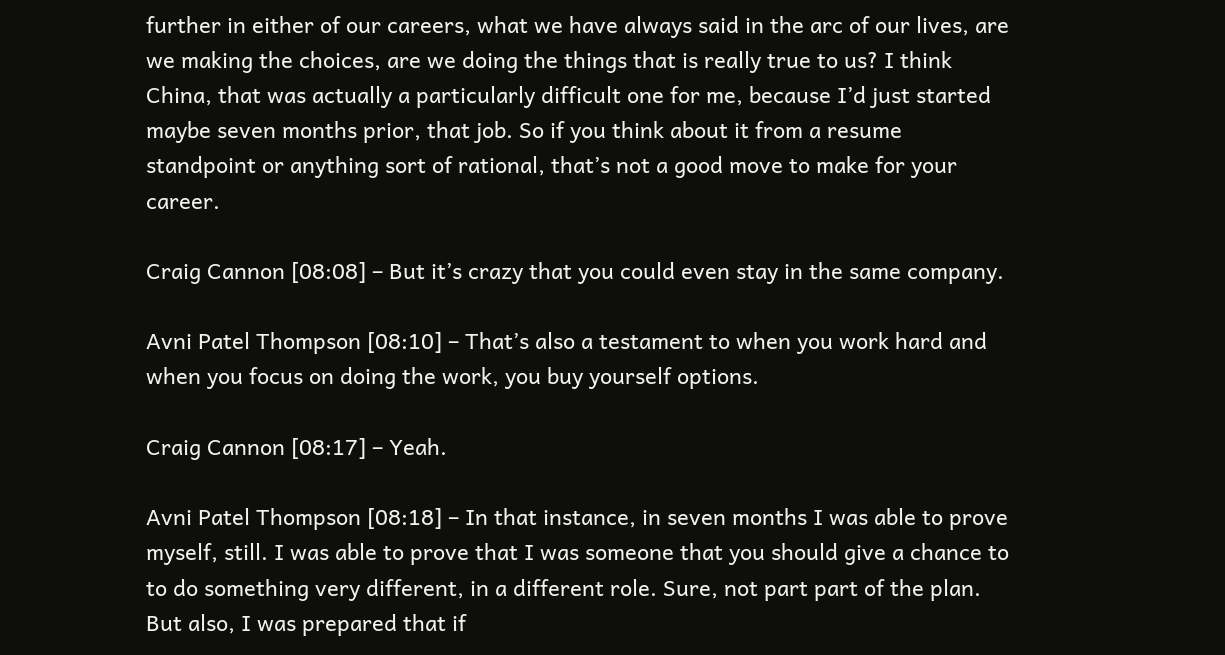further in either of our careers, what we have always said in the arc of our lives, are we making the choices, are we doing the things that is really true to us? I think China, that was actually a particularly difficult one for me, because I’d just started maybe seven months prior, that job. So if you think about it from a resume standpoint or anything sort of rational, that’s not a good move to make for your career.

Craig Cannon [08:08] – But it’s crazy that you could even stay in the same company.

Avni Patel Thompson [08:10] – That’s also a testament to when you work hard and when you focus on doing the work, you buy yourself options.

Craig Cannon [08:17] – Yeah.

Avni Patel Thompson [08:18] – In that instance, in seven months I was able to prove myself, still. I was able to prove that I was someone that you should give a chance to to do something very different, in a different role. Sure, not part part of the plan. But also, I was prepared that if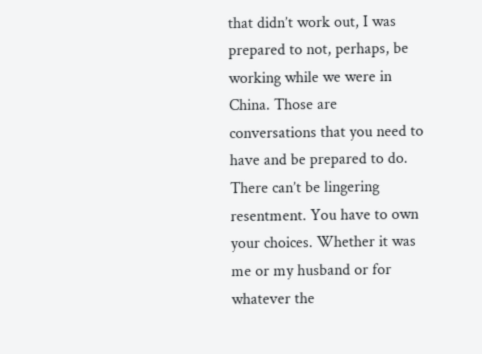that didn’t work out, I was prepared to not, perhaps, be working while we were in China. Those are conversations that you need to have and be prepared to do. There can’t be lingering resentment. You have to own your choices. Whether it was me or my husband or for whatever the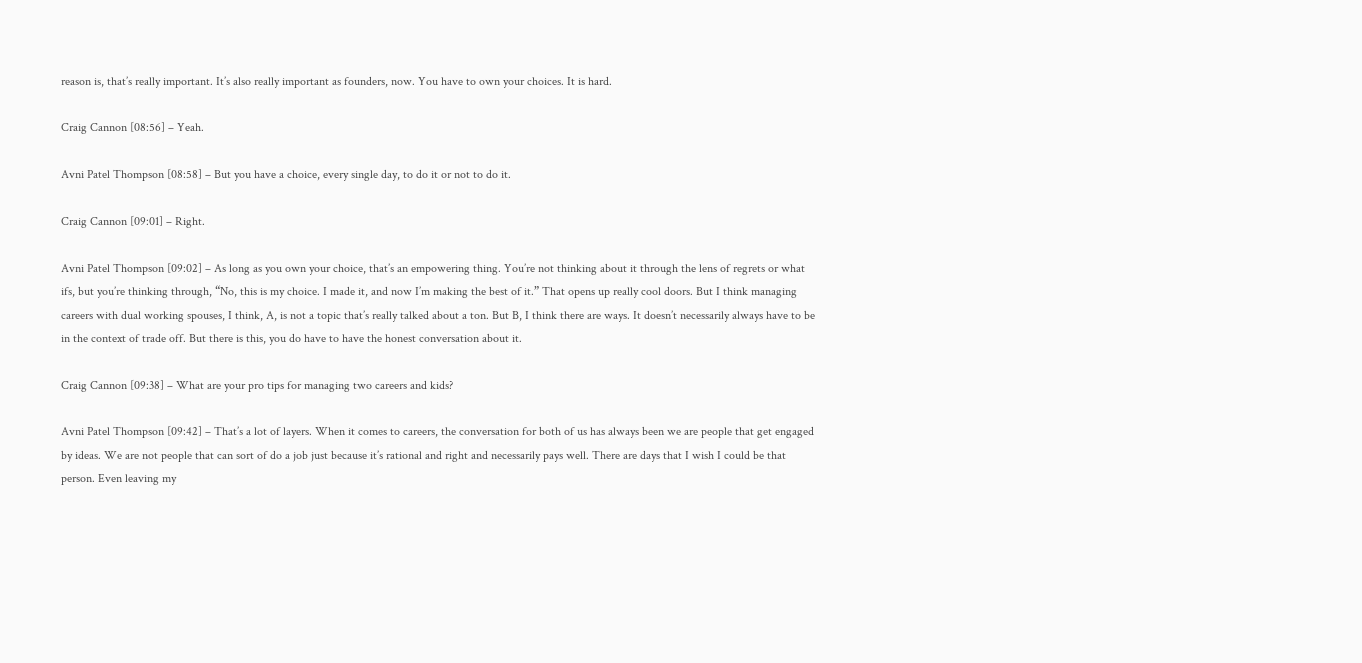reason is, that’s really important. It’s also really important as founders, now. You have to own your choices. It is hard.

Craig Cannon [08:56] – Yeah.

Avni Patel Thompson [08:58] – But you have a choice, every single day, to do it or not to do it.

Craig Cannon [09:01] – Right.

Avni Patel Thompson [09:02] – As long as you own your choice, that’s an empowering thing. You’re not thinking about it through the lens of regrets or what ifs, but you’re thinking through, “No, this is my choice. I made it, and now I’m making the best of it.” That opens up really cool doors. But I think managing careers with dual working spouses, I think, A, is not a topic that’s really talked about a ton. But B, I think there are ways. It doesn’t necessarily always have to be in the context of trade off. But there is this, you do have to have the honest conversation about it.

Craig Cannon [09:38] – What are your pro tips for managing two careers and kids?

Avni Patel Thompson [09:42] – That’s a lot of layers. When it comes to careers, the conversation for both of us has always been we are people that get engaged by ideas. We are not people that can sort of do a job just because it’s rational and right and necessarily pays well. There are days that I wish I could be that person. Even leaving my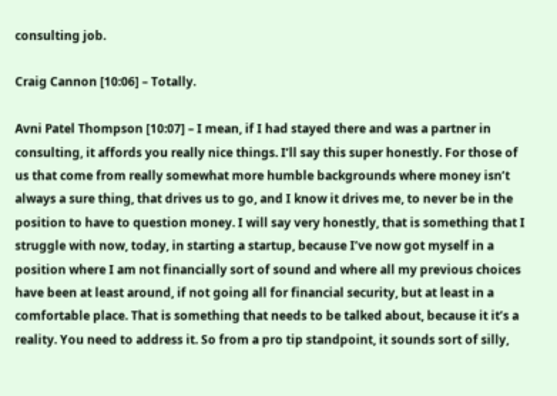consulting job.

Craig Cannon [10:06] – Totally.

Avni Patel Thompson [10:07] – I mean, if I had stayed there and was a partner in consulting, it affords you really nice things. I’ll say this super honestly. For those of us that come from really somewhat more humble backgrounds where money isn’t always a sure thing, that drives us to go, and I know it drives me, to never be in the position to have to question money. I will say very honestly, that is something that I struggle with now, today, in starting a startup, because I’ve now got myself in a position where I am not financially sort of sound and where all my previous choices have been at least around, if not going all for financial security, but at least in a comfortable place. That is something that needs to be talked about, because it it’s a reality. You need to address it. So from a pro tip standpoint, it sounds sort of silly,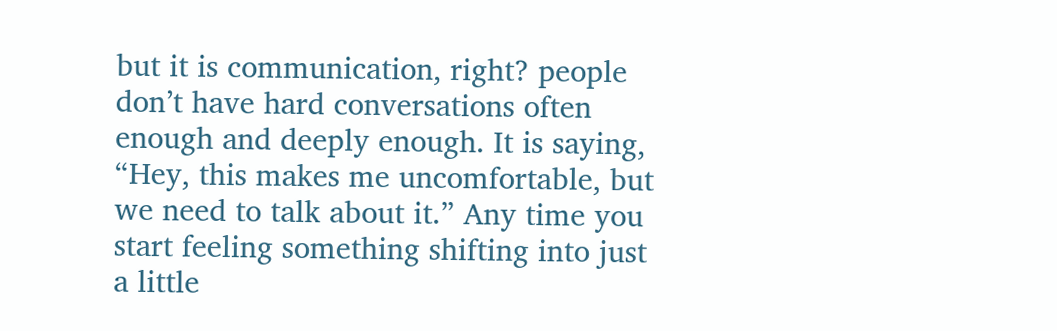but it is communication, right? people don’t have hard conversations often enough and deeply enough. It is saying, “Hey, this makes me uncomfortable, but we need to talk about it.” Any time you start feeling something shifting into just a little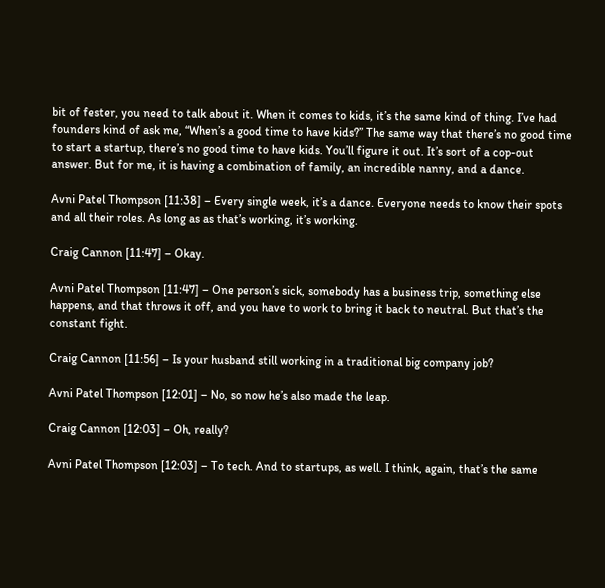bit of fester, you need to talk about it. When it comes to kids, it’s the same kind of thing. I’ve had founders kind of ask me, “When’s a good time to have kids?” The same way that there’s no good time to start a startup, there’s no good time to have kids. You’ll figure it out. It’s sort of a cop-out answer. But for me, it is having a combination of family, an incredible nanny, and a dance.

Avni Patel Thompson [11:38] – Every single week, it’s a dance. Everyone needs to know their spots and all their roles. As long as as that’s working, it’s working.

Craig Cannon [11:47] – Okay.

Avni Patel Thompson [11:47] – One person’s sick, somebody has a business trip, something else happens, and that throws it off, and you have to work to bring it back to neutral. But that’s the constant fight.

Craig Cannon [11:56] – Is your husband still working in a traditional big company job?

Avni Patel Thompson [12:01] – No, so now he’s also made the leap.

Craig Cannon [12:03] – Oh, really?

Avni Patel Thompson [12:03] – To tech. And to startups, as well. I think, again, that’s the same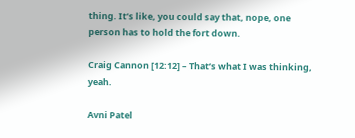thing. It’s like, you could say that, nope, one person has to hold the fort down.

Craig Cannon [12:12] – That’s what I was thinking, yeah.

Avni Patel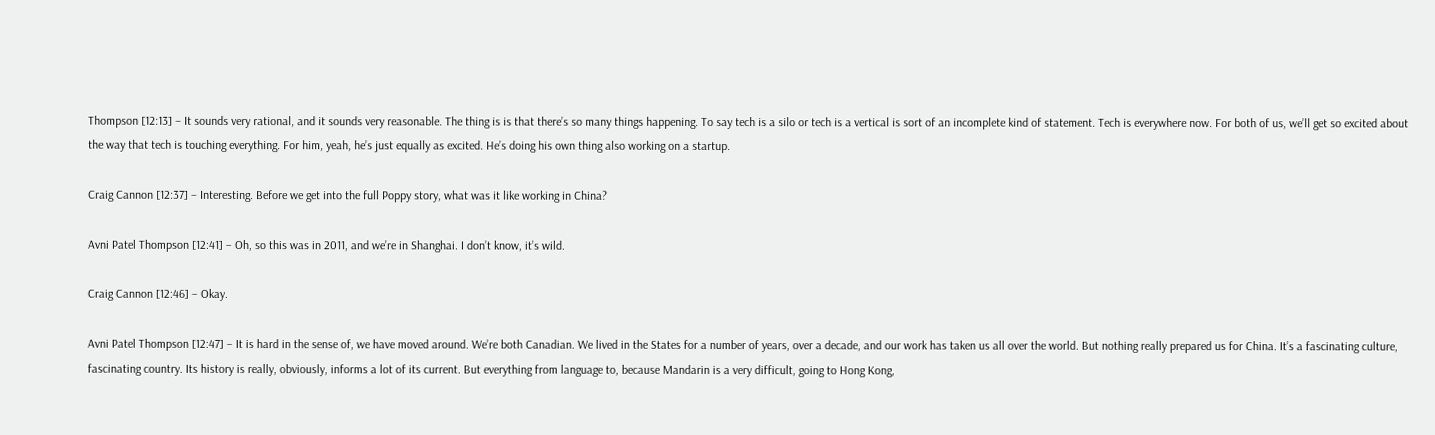Thompson [12:13] – It sounds very rational, and it sounds very reasonable. The thing is is that there’s so many things happening. To say tech is a silo or tech is a vertical is sort of an incomplete kind of statement. Tech is everywhere now. For both of us, we’ll get so excited about the way that tech is touching everything. For him, yeah, he’s just equally as excited. He’s doing his own thing also working on a startup.

Craig Cannon [12:37] – Interesting. Before we get into the full Poppy story, what was it like working in China?

Avni Patel Thompson [12:41] – Oh, so this was in 2011, and we’re in Shanghai. I don’t know, it’s wild.

Craig Cannon [12:46] – Okay.

Avni Patel Thompson [12:47] – It is hard in the sense of, we have moved around. We’re both Canadian. We lived in the States for a number of years, over a decade, and our work has taken us all over the world. But nothing really prepared us for China. It’s a fascinating culture, fascinating country. Its history is really, obviously, informs a lot of its current. But everything from language to, because Mandarin is a very difficult, going to Hong Kong,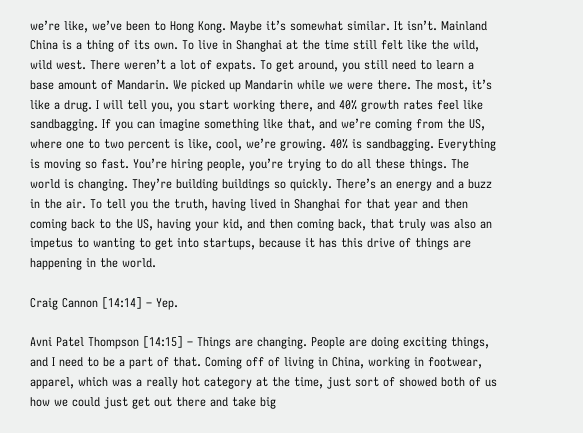we’re like, we’ve been to Hong Kong. Maybe it’s somewhat similar. It isn’t. Mainland China is a thing of its own. To live in Shanghai at the time still felt like the wild, wild west. There weren’t a lot of expats. To get around, you still need to learn a base amount of Mandarin. We picked up Mandarin while we were there. The most, it’s like a drug. I will tell you, you start working there, and 40% growth rates feel like sandbagging. If you can imagine something like that, and we’re coming from the US, where one to two percent is like, cool, we’re growing. 40% is sandbagging. Everything is moving so fast. You’re hiring people, you’re trying to do all these things. The world is changing. They’re building buildings so quickly. There’s an energy and a buzz in the air. To tell you the truth, having lived in Shanghai for that year and then coming back to the US, having your kid, and then coming back, that truly was also an impetus to wanting to get into startups, because it has this drive of things are happening in the world.

Craig Cannon [14:14] – Yep.

Avni Patel Thompson [14:15] – Things are changing. People are doing exciting things, and I need to be a part of that. Coming off of living in China, working in footwear, apparel, which was a really hot category at the time, just sort of showed both of us how we could just get out there and take big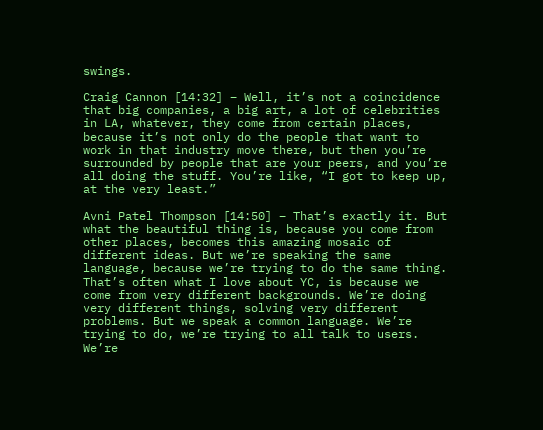swings.

Craig Cannon [14:32] – Well, it’s not a coincidence that big companies, a big art, a lot of celebrities in LA, whatever, they come from certain places, because it’s not only do the people that want to work in that industry move there, but then you’re surrounded by people that are your peers, and you’re all doing the stuff. You’re like, “I got to keep up, at the very least.”

Avni Patel Thompson [14:50] – That’s exactly it. But what the beautiful thing is, because you come from other places, becomes this amazing mosaic of different ideas. But we’re speaking the same language, because we’re trying to do the same thing. That’s often what I love about YC, is because we come from very different backgrounds. We’re doing very different things, solving very different problems. But we speak a common language. We’re trying to do, we’re trying to all talk to users. We’re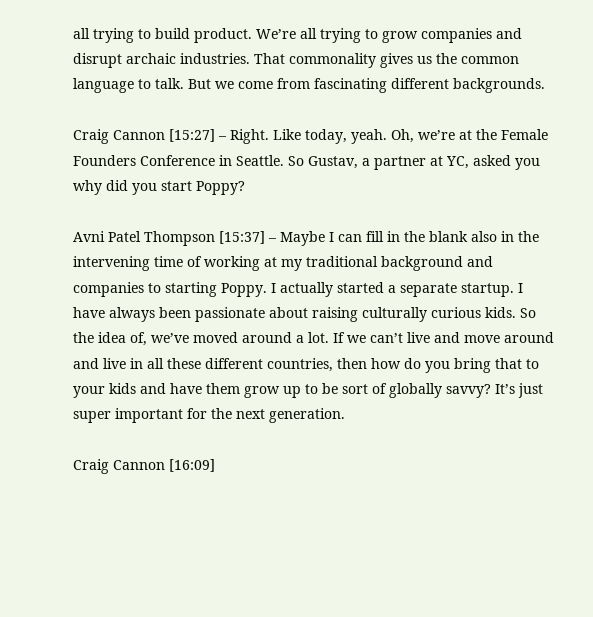all trying to build product. We’re all trying to grow companies and disrupt archaic industries. That commonality gives us the common language to talk. But we come from fascinating different backgrounds.

Craig Cannon [15:27] – Right. Like today, yeah. Oh, we’re at the Female Founders Conference in Seattle. So Gustav, a partner at YC, asked you why did you start Poppy?

Avni Patel Thompson [15:37] – Maybe I can fill in the blank also in the intervening time of working at my traditional background and companies to starting Poppy. I actually started a separate startup. I have always been passionate about raising culturally curious kids. So the idea of, we’ve moved around a lot. If we can’t live and move around and live in all these different countries, then how do you bring that to your kids and have them grow up to be sort of globally savvy? It’s just super important for the next generation.

Craig Cannon [16:09]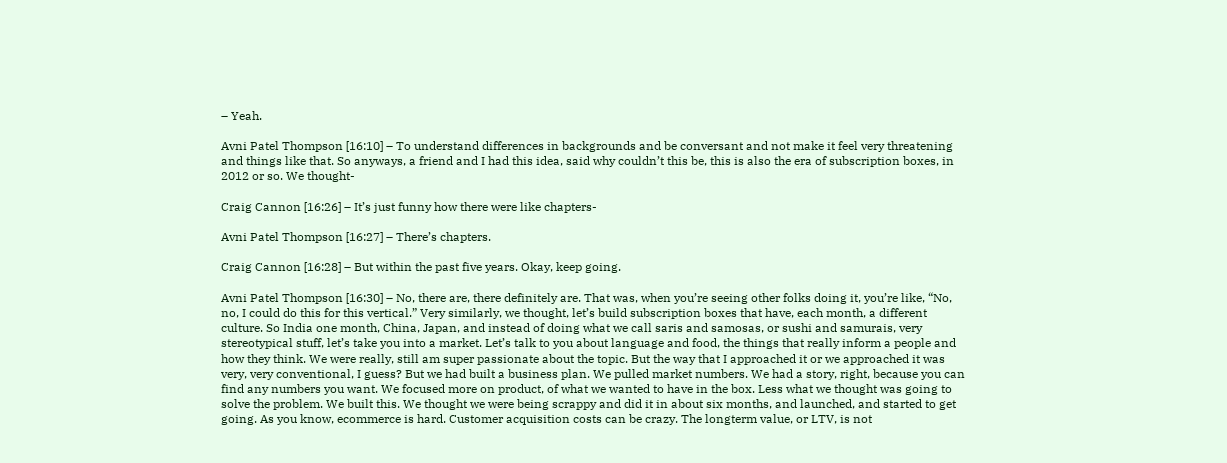– Yeah.

Avni Patel Thompson [16:10] – To understand differences in backgrounds and be conversant and not make it feel very threatening and things like that. So anyways, a friend and I had this idea, said why couldn’t this be, this is also the era of subscription boxes, in 2012 or so. We thought-

Craig Cannon [16:26] – It’s just funny how there were like chapters-

Avni Patel Thompson [16:27] – There’s chapters.

Craig Cannon [16:28] – But within the past five years. Okay, keep going.

Avni Patel Thompson [16:30] – No, there are, there definitely are. That was, when you’re seeing other folks doing it, you’re like, “No, no, I could do this for this vertical.” Very similarly, we thought, let’s build subscription boxes that have, each month, a different culture. So India one month, China, Japan, and instead of doing what we call saris and samosas, or sushi and samurais, very stereotypical stuff, let’s take you into a market. Let’s talk to you about language and food, the things that really inform a people and how they think. We were really, still am super passionate about the topic. But the way that I approached it or we approached it was very, very conventional, I guess? But we had built a business plan. We pulled market numbers. We had a story, right, because you can find any numbers you want. We focused more on product, of what we wanted to have in the box. Less what we thought was going to solve the problem. We built this. We thought we were being scrappy and did it in about six months, and launched, and started to get going. As you know, ecommerce is hard. Customer acquisition costs can be crazy. The longterm value, or LTV, is not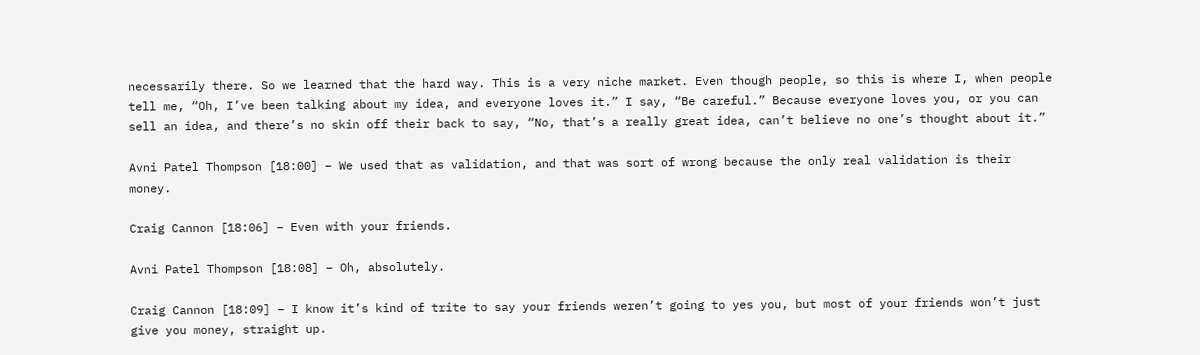necessarily there. So we learned that the hard way. This is a very niche market. Even though people, so this is where I, when people tell me, “Oh, I’ve been talking about my idea, and everyone loves it.” I say, “Be careful.” Because everyone loves you, or you can sell an idea, and there’s no skin off their back to say, “No, that’s a really great idea, can’t believe no one’s thought about it.”

Avni Patel Thompson [18:00] – We used that as validation, and that was sort of wrong because the only real validation is their money.

Craig Cannon [18:06] – Even with your friends.

Avni Patel Thompson [18:08] – Oh, absolutely.

Craig Cannon [18:09] – I know it’s kind of trite to say your friends weren’t going to yes you, but most of your friends won’t just give you money, straight up.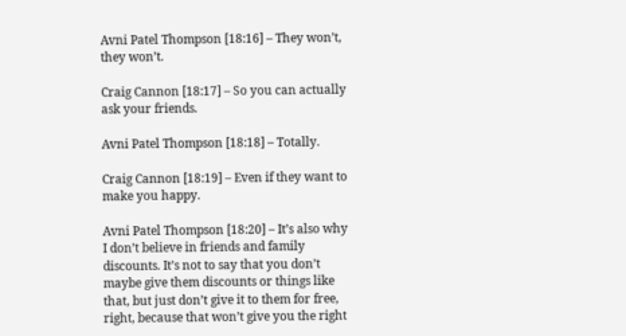Avni Patel Thompson [18:16] – They won’t, they won’t.

Craig Cannon [18:17] – So you can actually ask your friends.

Avni Patel Thompson [18:18] – Totally.

Craig Cannon [18:19] – Even if they want to make you happy.

Avni Patel Thompson [18:20] – It’s also why I don’t believe in friends and family discounts. It’s not to say that you don’t maybe give them discounts or things like that, but just don’t give it to them for free, right, because that won’t give you the right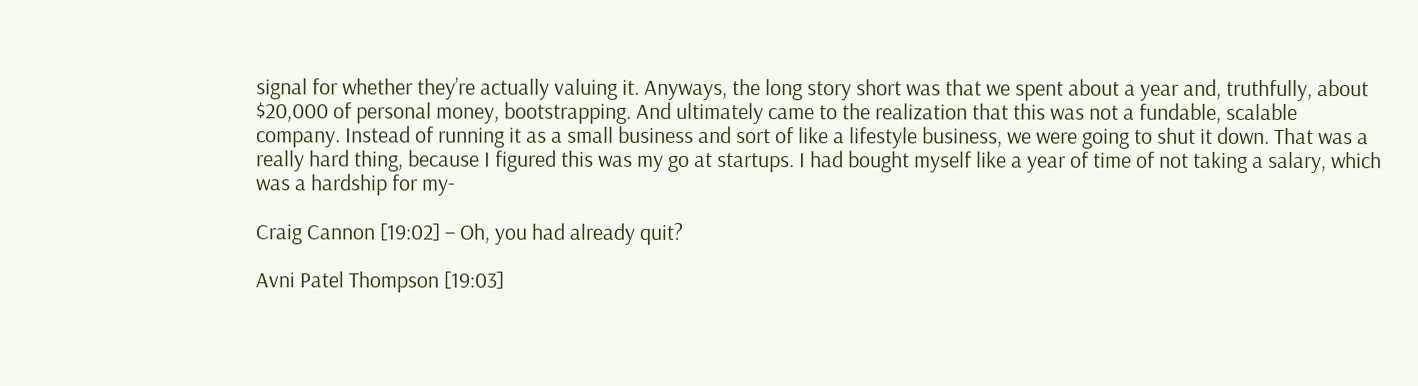signal for whether they’re actually valuing it. Anyways, the long story short was that we spent about a year and, truthfully, about $20,000 of personal money, bootstrapping. And ultimately came to the realization that this was not a fundable, scalable company. Instead of running it as a small business and sort of like a lifestyle business, we were going to shut it down. That was a really hard thing, because I figured this was my go at startups. I had bought myself like a year of time of not taking a salary, which was a hardship for my-

Craig Cannon [19:02] – Oh, you had already quit?

Avni Patel Thompson [19:03]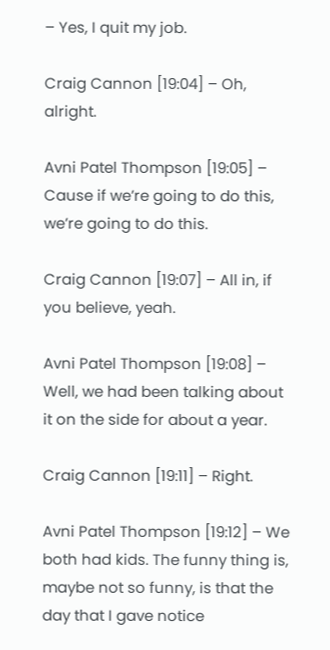– Yes, I quit my job.

Craig Cannon [19:04] – Oh, alright.

Avni Patel Thompson [19:05] – Cause if we’re going to do this, we’re going to do this.

Craig Cannon [19:07] – All in, if you believe, yeah.

Avni Patel Thompson [19:08] – Well, we had been talking about it on the side for about a year.

Craig Cannon [19:11] – Right.

Avni Patel Thompson [19:12] – We both had kids. The funny thing is, maybe not so funny, is that the day that I gave notice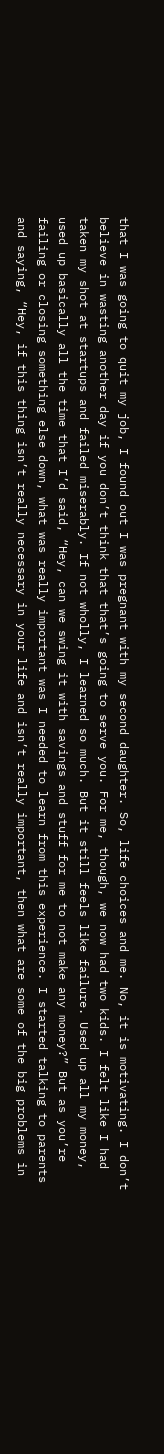that I was going to quit my job, I found out I was pregnant with my second daughter. So, life choices and me. No, it is motivating. I don’t believe in wasting another day if you don’t think that that’s going to serve you. For me, though, we now had two kids. I felt like I had taken my shot at startups and failed miserably. If not wholly, I learned so much. But it still feels like failure. Used up all my money, used up basically all the time that I’d said, “Hey, can we swing it with savings and stuff for me to not make any money?” But as you’re failing or closing something else down, what was really important was I needed to learn from this experience. I started talking to parents and saying, “Hey, if this thing isn’t really necessary in your life and isn’t really important, then what are some of the big problems in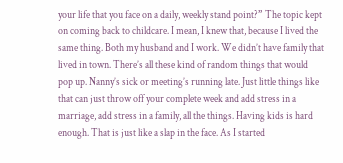your life that you face on a daily, weekly stand point?” The topic kept on coming back to childcare. I mean, I knew that, because I lived the same thing. Both my husband and I work. We didn’t have family that lived in town. There’s all these kind of random things that would pop up. Nanny’s sick or meeting’s running late. Just little things like that can just throw off your complete week and add stress in a marriage, add stress in a family, all the things. Having kids is hard enough. That is just like a slap in the face. As I started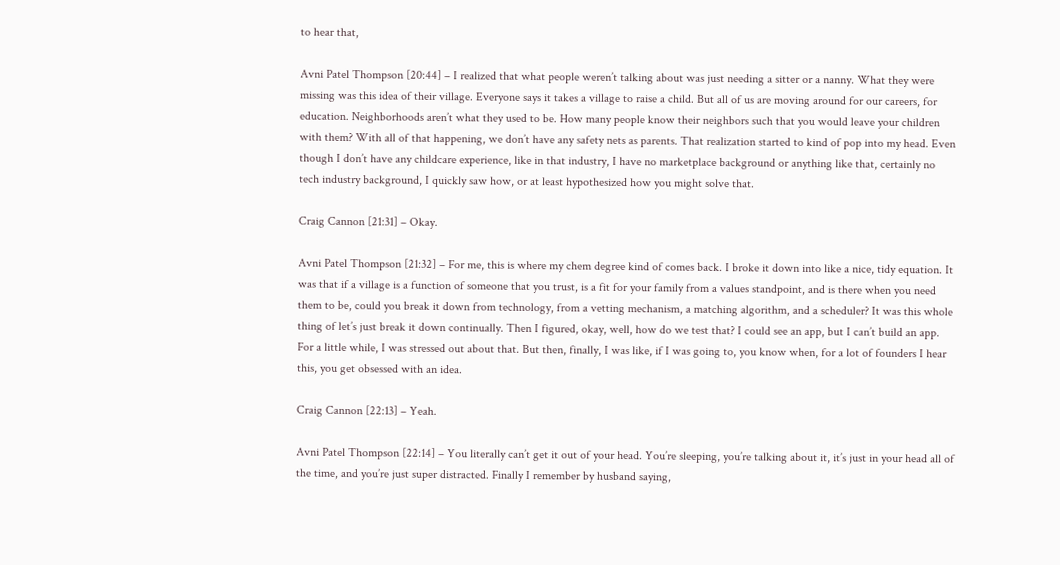to hear that,

Avni Patel Thompson [20:44] – I realized that what people weren’t talking about was just needing a sitter or a nanny. What they were missing was this idea of their village. Everyone says it takes a village to raise a child. But all of us are moving around for our careers, for education. Neighborhoods aren’t what they used to be. How many people know their neighbors such that you would leave your children with them? With all of that happening, we don’t have any safety nets as parents. That realization started to kind of pop into my head. Even though I don’t have any childcare experience, like in that industry, I have no marketplace background or anything like that, certainly no tech industry background, I quickly saw how, or at least hypothesized how you might solve that.

Craig Cannon [21:31] – Okay.

Avni Patel Thompson [21:32] – For me, this is where my chem degree kind of comes back. I broke it down into like a nice, tidy equation. It was that if a village is a function of someone that you trust, is a fit for your family from a values standpoint, and is there when you need them to be, could you break it down from technology, from a vetting mechanism, a matching algorithm, and a scheduler? It was this whole thing of let’s just break it down continually. Then I figured, okay, well, how do we test that? I could see an app, but I can’t build an app. For a little while, I was stressed out about that. But then, finally, I was like, if I was going to, you know when, for a lot of founders I hear this, you get obsessed with an idea.

Craig Cannon [22:13] – Yeah.

Avni Patel Thompson [22:14] – You literally can’t get it out of your head. You’re sleeping, you’re talking about it, it’s just in your head all of the time, and you’re just super distracted. Finally I remember by husband saying,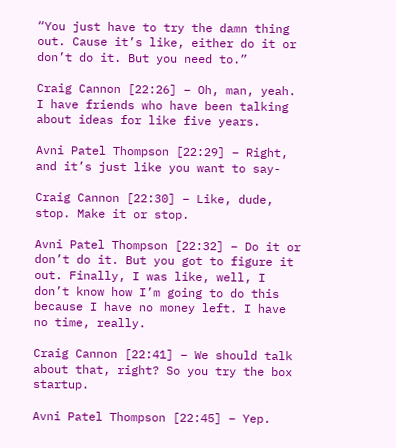“You just have to try the damn thing out. Cause it’s like, either do it or don’t do it. But you need to.”

Craig Cannon [22:26] – Oh, man, yeah. I have friends who have been talking about ideas for like five years.

Avni Patel Thompson [22:29] – Right, and it’s just like you want to say-

Craig Cannon [22:30] – Like, dude, stop. Make it or stop.

Avni Patel Thompson [22:32] – Do it or don’t do it. But you got to figure it out. Finally, I was like, well, I don’t know how I’m going to do this because I have no money left. I have no time, really.

Craig Cannon [22:41] – We should talk about that, right? So you try the box startup.

Avni Patel Thompson [22:45] – Yep.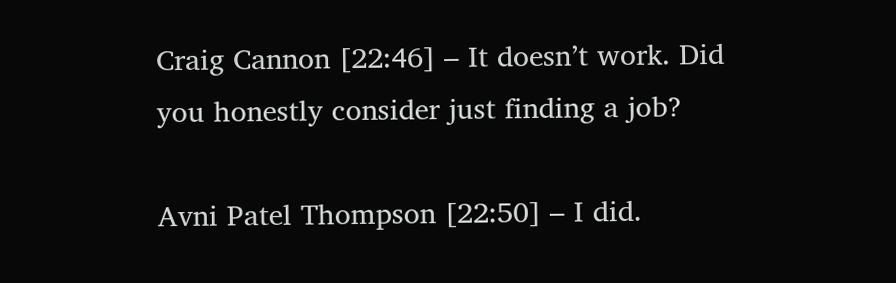Craig Cannon [22:46] – It doesn’t work. Did you honestly consider just finding a job?

Avni Patel Thompson [22:50] – I did.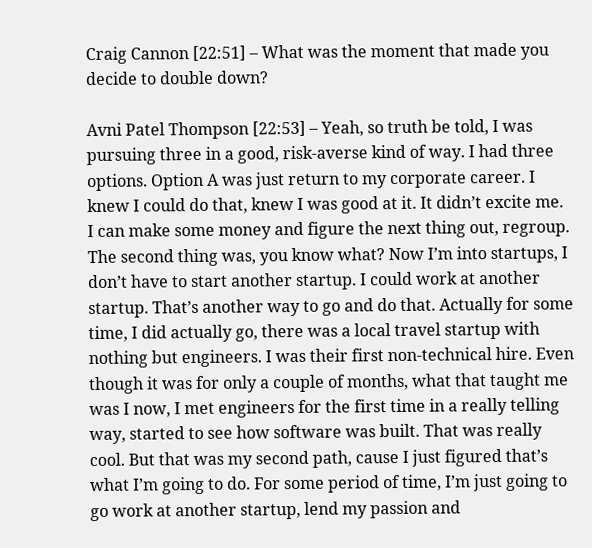Craig Cannon [22:51] – What was the moment that made you decide to double down?

Avni Patel Thompson [22:53] – Yeah, so truth be told, I was pursuing three in a good, risk-averse kind of way. I had three options. Option A was just return to my corporate career. I knew I could do that, knew I was good at it. It didn’t excite me. I can make some money and figure the next thing out, regroup. The second thing was, you know what? Now I’m into startups, I don’t have to start another startup. I could work at another startup. That’s another way to go and do that. Actually for some time, I did actually go, there was a local travel startup with nothing but engineers. I was their first non-technical hire. Even though it was for only a couple of months, what that taught me was I now, I met engineers for the first time in a really telling way, started to see how software was built. That was really cool. But that was my second path, cause I just figured that’s what I’m going to do. For some period of time, I’m just going to go work at another startup, lend my passion and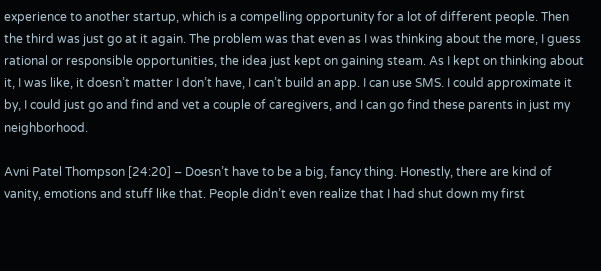experience to another startup, which is a compelling opportunity for a lot of different people. Then the third was just go at it again. The problem was that even as I was thinking about the more, I guess rational or responsible opportunities, the idea just kept on gaining steam. As I kept on thinking about it, I was like, it doesn’t matter I don’t have, I can’t build an app. I can use SMS. I could approximate it by, I could just go and find and vet a couple of caregivers, and I can go find these parents in just my neighborhood.

Avni Patel Thompson [24:20] – Doesn’t have to be a big, fancy thing. Honestly, there are kind of vanity, emotions and stuff like that. People didn’t even realize that I had shut down my first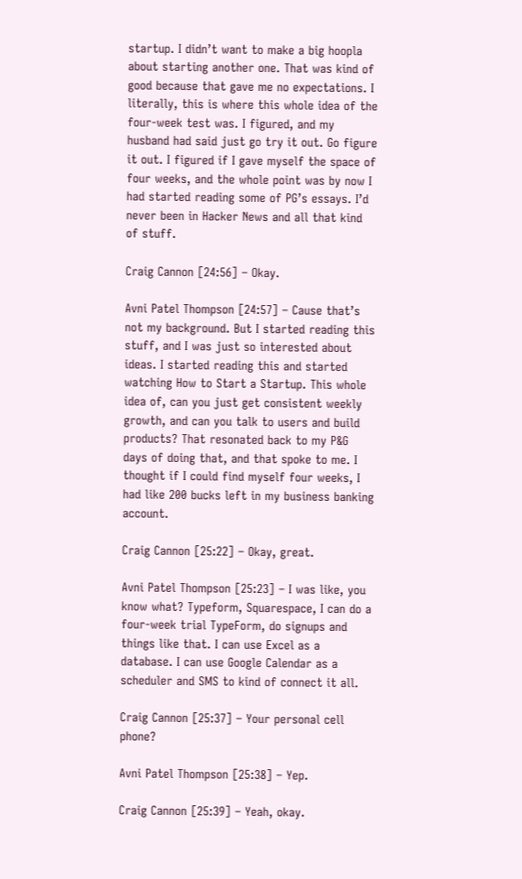startup. I didn’t want to make a big hoopla about starting another one. That was kind of good because that gave me no expectations. I literally, this is where this whole idea of the four-week test was. I figured, and my husband had said just go try it out. Go figure it out. I figured if I gave myself the space of four weeks, and the whole point was by now I had started reading some of PG’s essays. I’d never been in Hacker News and all that kind of stuff.

Craig Cannon [24:56] – Okay.

Avni Patel Thompson [24:57] – Cause that’s not my background. But I started reading this stuff, and I was just so interested about ideas. I started reading this and started watching How to Start a Startup. This whole idea of, can you just get consistent weekly growth, and can you talk to users and build products? That resonated back to my P&G days of doing that, and that spoke to me. I thought if I could find myself four weeks, I had like 200 bucks left in my business banking account.

Craig Cannon [25:22] – Okay, great.

Avni Patel Thompson [25:23] – I was like, you know what? Typeform, Squarespace, I can do a four-week trial TypeForm, do signups and things like that. I can use Excel as a database. I can use Google Calendar as a scheduler and SMS to kind of connect it all.

Craig Cannon [25:37] – Your personal cell phone?

Avni Patel Thompson [25:38] – Yep.

Craig Cannon [25:39] – Yeah, okay.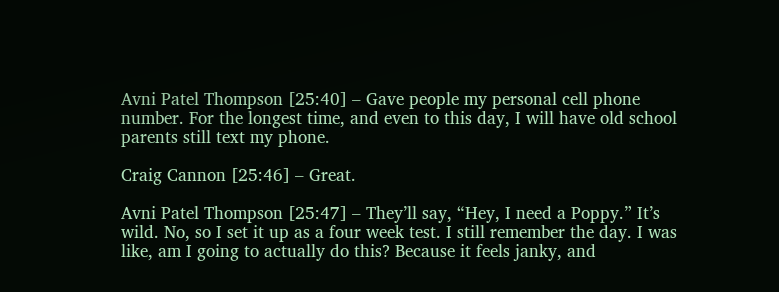Avni Patel Thompson [25:40] – Gave people my personal cell phone number. For the longest time, and even to this day, I will have old school parents still text my phone.

Craig Cannon [25:46] – Great.

Avni Patel Thompson [25:47] – They’ll say, “Hey, I need a Poppy.” It’s wild. No, so I set it up as a four week test. I still remember the day. I was like, am I going to actually do this? Because it feels janky, and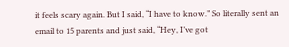it feels scary again. But I said, “I have to know.” So literally sent an email to 15 parents and just said, “Hey, I’ve got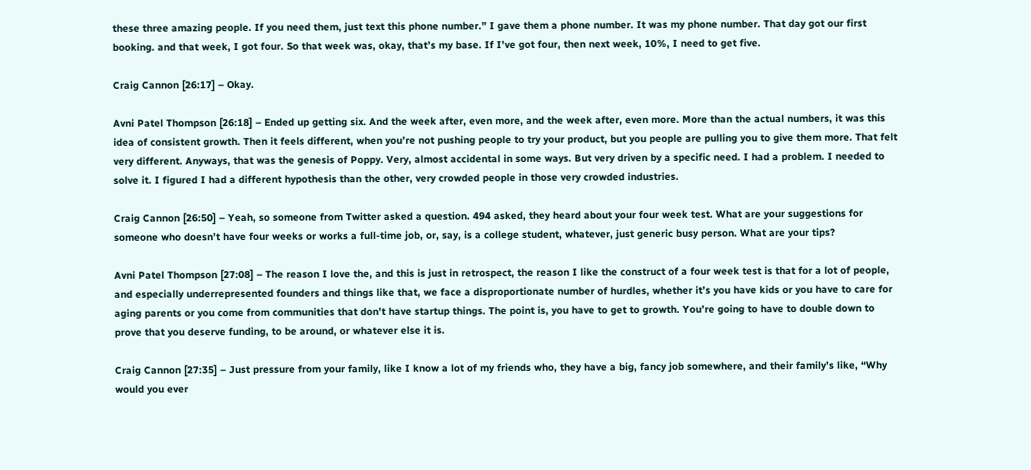these three amazing people. If you need them, just text this phone number.” I gave them a phone number. It was my phone number. That day got our first booking. and that week, I got four. So that week was, okay, that’s my base. If I’ve got four, then next week, 10%, I need to get five.

Craig Cannon [26:17] – Okay.

Avni Patel Thompson [26:18] – Ended up getting six. And the week after, even more, and the week after, even more. More than the actual numbers, it was this idea of consistent growth. Then it feels different, when you’re not pushing people to try your product, but you people are pulling you to give them more. That felt very different. Anyways, that was the genesis of Poppy. Very, almost accidental in some ways. But very driven by a specific need. I had a problem. I needed to solve it. I figured I had a different hypothesis than the other, very crowded people in those very crowded industries.

Craig Cannon [26:50] – Yeah, so someone from Twitter asked a question. 494 asked, they heard about your four week test. What are your suggestions for someone who doesn’t have four weeks or works a full-time job, or, say, is a college student, whatever, just generic busy person. What are your tips?

Avni Patel Thompson [27:08] – The reason I love the, and this is just in retrospect, the reason I like the construct of a four week test is that for a lot of people, and especially underrepresented founders and things like that, we face a disproportionate number of hurdles, whether it’s you have kids or you have to care for aging parents or you come from communities that don’t have startup things. The point is, you have to get to growth. You’re going to have to double down to prove that you deserve funding, to be around, or whatever else it is.

Craig Cannon [27:35] – Just pressure from your family, like I know a lot of my friends who, they have a big, fancy job somewhere, and their family’s like, “Why would you ever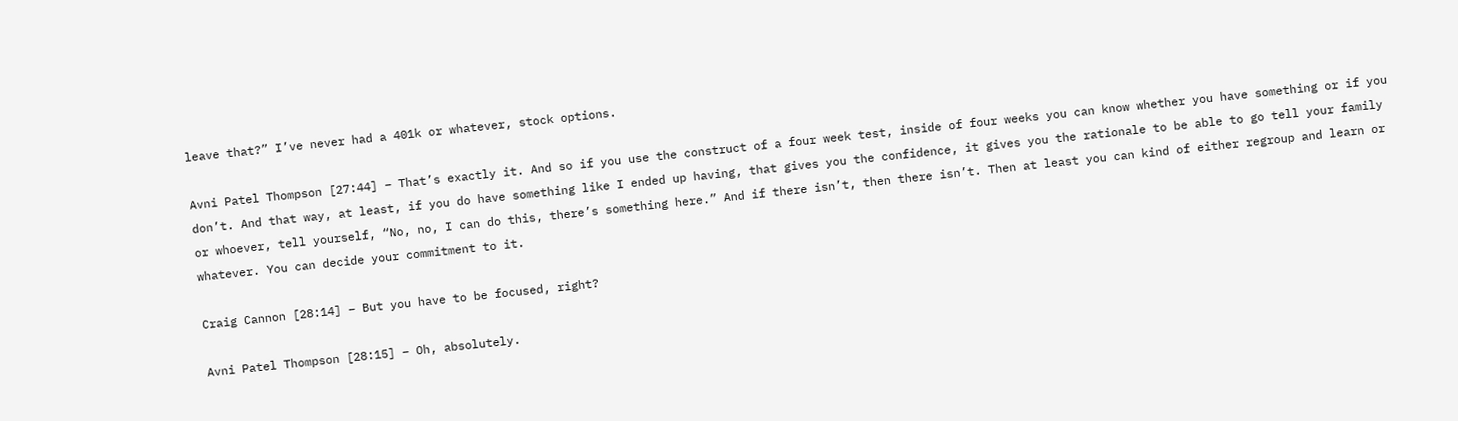leave that?” I’ve never had a 401k or whatever, stock options.

Avni Patel Thompson [27:44] – That’s exactly it. And so if you use the construct of a four week test, inside of four weeks you can know whether you have something or if you don’t. And that way, at least, if you do have something like I ended up having, that gives you the confidence, it gives you the rationale to be able to go tell your family or whoever, tell yourself, “No, no, I can do this, there’s something here.” And if there isn’t, then there isn’t. Then at least you can kind of either regroup and learn or whatever. You can decide your commitment to it.

Craig Cannon [28:14] – But you have to be focused, right?

Avni Patel Thompson [28:15] – Oh, absolutely.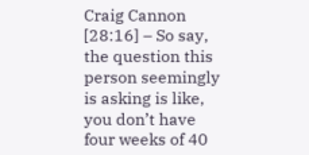Craig Cannon [28:16] – So say, the question this person seemingly is asking is like, you don’t have four weeks of 40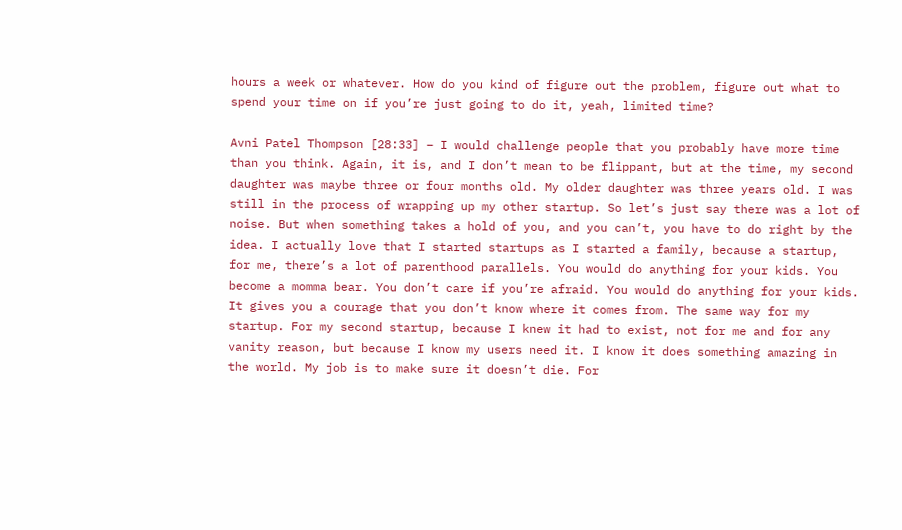hours a week or whatever. How do you kind of figure out the problem, figure out what to spend your time on if you’re just going to do it, yeah, limited time?

Avni Patel Thompson [28:33] – I would challenge people that you probably have more time than you think. Again, it is, and I don’t mean to be flippant, but at the time, my second daughter was maybe three or four months old. My older daughter was three years old. I was still in the process of wrapping up my other startup. So let’s just say there was a lot of noise. But when something takes a hold of you, and you can’t, you have to do right by the idea. I actually love that I started startups as I started a family, because a startup, for me, there’s a lot of parenthood parallels. You would do anything for your kids. You become a momma bear. You don’t care if you’re afraid. You would do anything for your kids. It gives you a courage that you don’t know where it comes from. The same way for my startup. For my second startup, because I knew it had to exist, not for me and for any vanity reason, but because I know my users need it. I know it does something amazing in the world. My job is to make sure it doesn’t die. For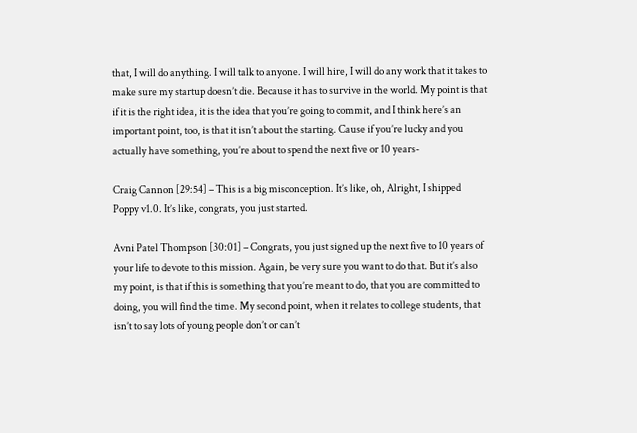that, I will do anything. I will talk to anyone. I will hire, I will do any work that it takes to make sure my startup doesn’t die. Because it has to survive in the world. My point is that if it is the right idea, it is the idea that you’re going to commit, and I think here’s an important point, too, is that it isn’t about the starting. Cause if you’re lucky and you actually have something, you’re about to spend the next five or 10 years-

Craig Cannon [29:54] – This is a big misconception. It’s like, oh, Alright, I shipped Poppy v1.0. It’s like, congrats, you just started.

Avni Patel Thompson [30:01] – Congrats, you just signed up the next five to 10 years of your life to devote to this mission. Again, be very sure you want to do that. But it’s also my point, is that if this is something that you’re meant to do, that you are committed to doing, you will find the time. My second point, when it relates to college students, that isn’t to say lots of young people don’t or can’t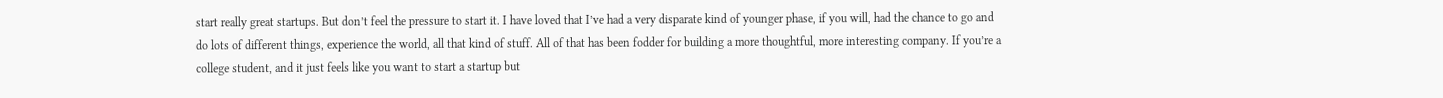start really great startups. But don’t feel the pressure to start it. I have loved that I’ve had a very disparate kind of younger phase, if you will, had the chance to go and do lots of different things, experience the world, all that kind of stuff. All of that has been fodder for building a more thoughtful, more interesting company. If you’re a college student, and it just feels like you want to start a startup but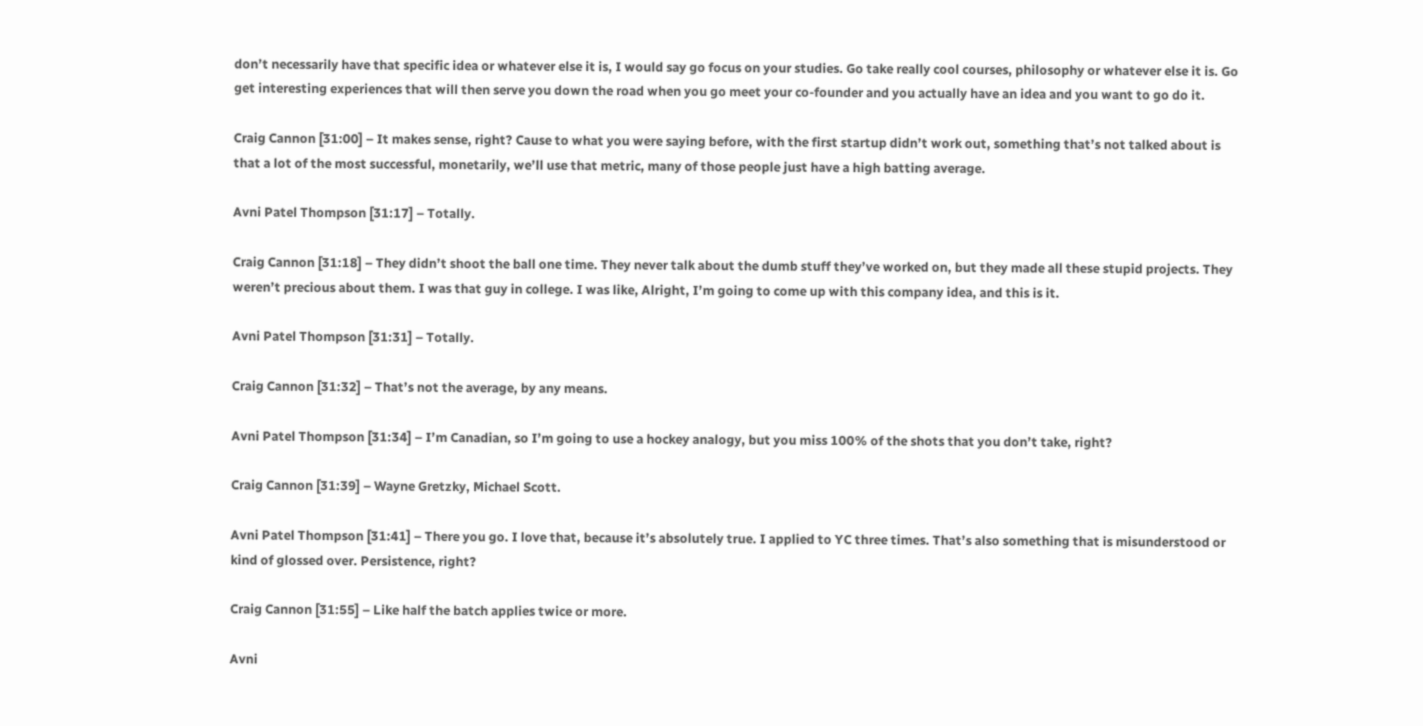don’t necessarily have that specific idea or whatever else it is, I would say go focus on your studies. Go take really cool courses, philosophy or whatever else it is. Go get interesting experiences that will then serve you down the road when you go meet your co-founder and you actually have an idea and you want to go do it.

Craig Cannon [31:00] – It makes sense, right? Cause to what you were saying before, with the first startup didn’t work out, something that’s not talked about is that a lot of the most successful, monetarily, we’ll use that metric, many of those people just have a high batting average.

Avni Patel Thompson [31:17] – Totally.

Craig Cannon [31:18] – They didn’t shoot the ball one time. They never talk about the dumb stuff they’ve worked on, but they made all these stupid projects. They weren’t precious about them. I was that guy in college. I was like, Alright, I’m going to come up with this company idea, and this is it.

Avni Patel Thompson [31:31] – Totally.

Craig Cannon [31:32] – That’s not the average, by any means.

Avni Patel Thompson [31:34] – I’m Canadian, so I’m going to use a hockey analogy, but you miss 100% of the shots that you don’t take, right?

Craig Cannon [31:39] – Wayne Gretzky, Michael Scott.

Avni Patel Thompson [31:41] – There you go. I love that, because it’s absolutely true. I applied to YC three times. That’s also something that is misunderstood or kind of glossed over. Persistence, right?

Craig Cannon [31:55] – Like half the batch applies twice or more.

Avni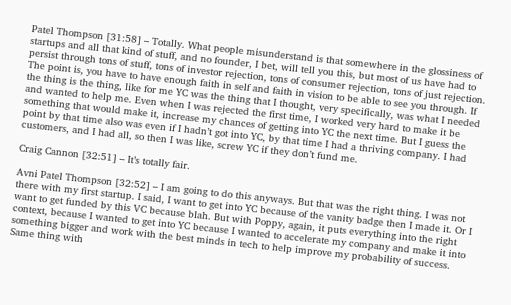Patel Thompson [31:58] – Totally. What people misunderstand is that somewhere in the glossiness of startups and all that kind of stuff, and no founder, I bet, will tell you this, but most of us have had to persist through tons of stuff, tons of investor rejection, tons of consumer rejection, tons of just rejection. The point is, you have to have enough faith in self and faith in vision to be able to see you through. If the thing is the thing, like for me YC was the thing that I thought, very specifically, was what I needed and wanted to help me. Even when I was rejected the first time, I worked very hard to make it be something that would make it, increase my chances of getting into YC the next time. But I guess the point by that time also was even if I hadn’t got into YC, by that time I had a thriving company. I had customers, and I had all, so then I was like, screw YC if they don’t fund me.

Craig Cannon [32:51] – It’s totally fair.

Avni Patel Thompson [32:52] – I am going to do this anyways. But that was the right thing. I was not there with my first startup. I said, I want to get into YC because of the vanity badge then I made it. Or I want to get funded by this VC because blah. But with Poppy, again, it puts everything into the right context, because I wanted to get into YC because I wanted to accelerate my company and make it into something bigger and work with the best minds in tech to help improve my probability of success. Same thing with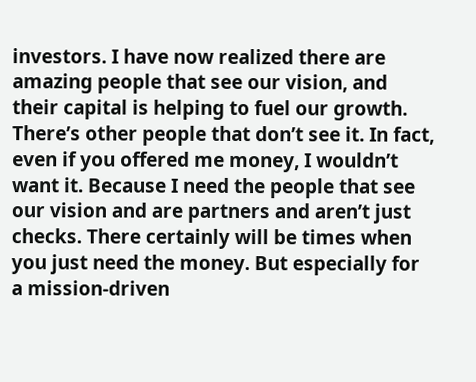investors. I have now realized there are amazing people that see our vision, and their capital is helping to fuel our growth. There’s other people that don’t see it. In fact, even if you offered me money, I wouldn’t want it. Because I need the people that see our vision and are partners and aren’t just checks. There certainly will be times when you just need the money. But especially for a mission-driven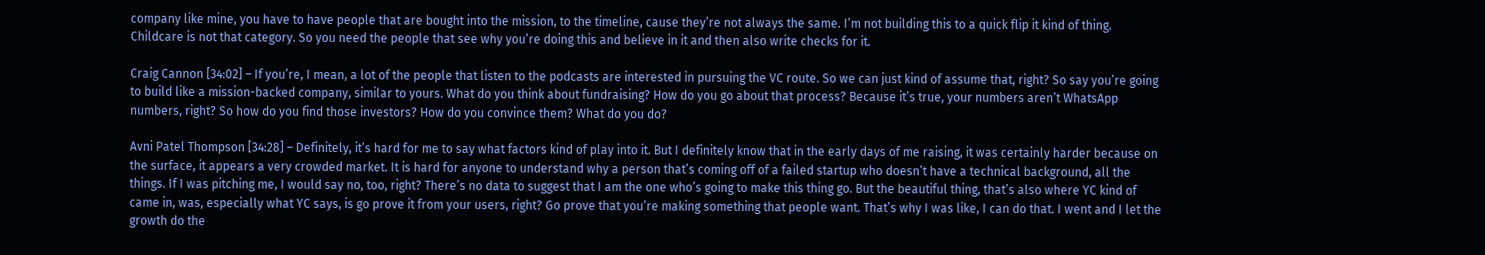company like mine, you have to have people that are bought into the mission, to the timeline, cause they’re not always the same. I’m not building this to a quick flip it kind of thing. Childcare is not that category. So you need the people that see why you’re doing this and believe in it and then also write checks for it.

Craig Cannon [34:02] – If you’re, I mean, a lot of the people that listen to the podcasts are interested in pursuing the VC route. So we can just kind of assume that, right? So say you’re going to build like a mission-backed company, similar to yours. What do you think about fundraising? How do you go about that process? Because it’s true, your numbers aren’t WhatsApp numbers, right? So how do you find those investors? How do you convince them? What do you do?

Avni Patel Thompson [34:28] – Definitely, it’s hard for me to say what factors kind of play into it. But I definitely know that in the early days of me raising, it was certainly harder because on the surface, it appears a very crowded market. It is hard for anyone to understand why a person that’s coming off of a failed startup who doesn’t have a technical background, all the things. If I was pitching me, I would say no, too, right? There’s no data to suggest that I am the one who’s going to make this thing go. But the beautiful thing, that’s also where YC kind of came in, was, especially what YC says, is go prove it from your users, right? Go prove that you’re making something that people want. That’s why I was like, I can do that. I went and I let the growth do the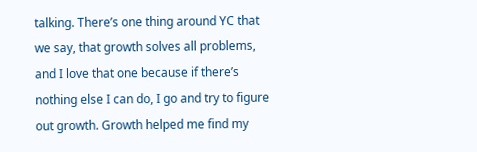talking. There’s one thing around YC that we say, that growth solves all problems, and I love that one because if there’s nothing else I can do, I go and try to figure out growth. Growth helped me find my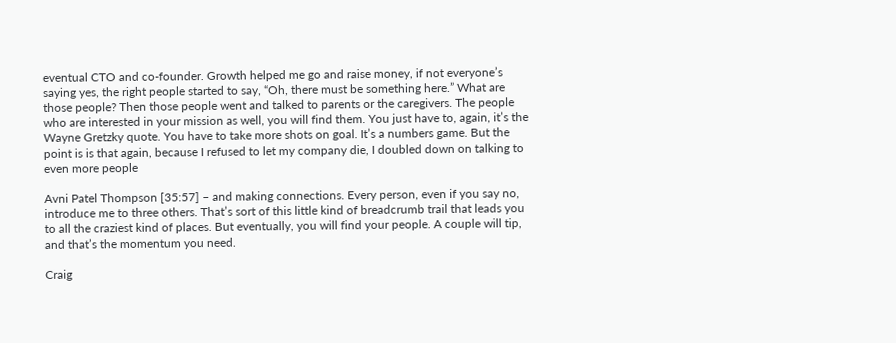eventual CTO and co-founder. Growth helped me go and raise money, if not everyone’s saying yes, the right people started to say, “Oh, there must be something here.” What are those people? Then those people went and talked to parents or the caregivers. The people who are interested in your mission as well, you will find them. You just have to, again, it’s the Wayne Gretzky quote. You have to take more shots on goal. It’s a numbers game. But the point is is that again, because I refused to let my company die, I doubled down on talking to even more people

Avni Patel Thompson [35:57] – and making connections. Every person, even if you say no, introduce me to three others. That’s sort of this little kind of breadcrumb trail that leads you to all the craziest kind of places. But eventually, you will find your people. A couple will tip, and that’s the momentum you need.

Craig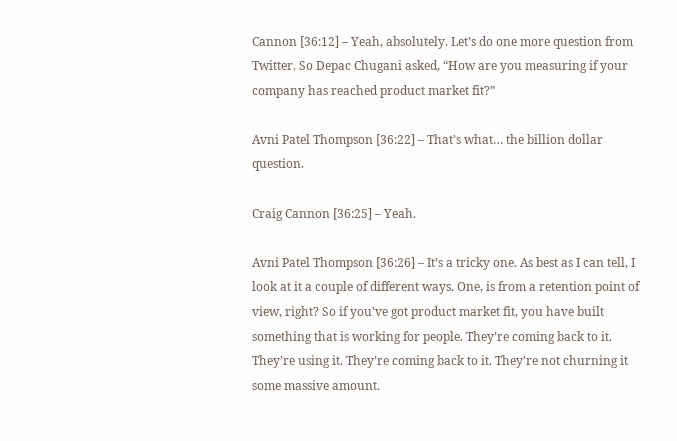Cannon [36:12] – Yeah, absolutely. Let’s do one more question from Twitter. So Depac Chugani asked, “How are you measuring if your company has reached product market fit?”

Avni Patel Thompson [36:22] – That’s what… the billion dollar question.

Craig Cannon [36:25] – Yeah.

Avni Patel Thompson [36:26] – It’s a tricky one. As best as I can tell, I look at it a couple of different ways. One, is from a retention point of view, right? So if you’ve got product market fit, you have built something that is working for people. They’re coming back to it. They’re using it. They’re coming back to it. They’re not churning it some massive amount.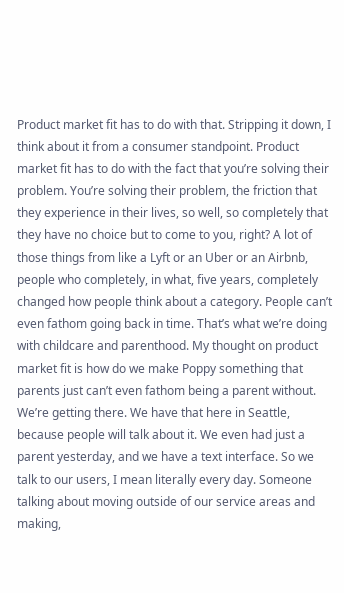Product market fit has to do with that. Stripping it down, I think about it from a consumer standpoint. Product market fit has to do with the fact that you’re solving their problem. You’re solving their problem, the friction that they experience in their lives, so well, so completely that they have no choice but to come to you, right? A lot of those things from like a Lyft or an Uber or an Airbnb, people who completely, in what, five years, completely changed how people think about a category. People can’t even fathom going back in time. That’s what we’re doing with childcare and parenthood. My thought on product market fit is how do we make Poppy something that parents just can’t even fathom being a parent without. We’re getting there. We have that here in Seattle, because people will talk about it. We even had just a parent yesterday, and we have a text interface. So we talk to our users, I mean literally every day. Someone talking about moving outside of our service areas and making,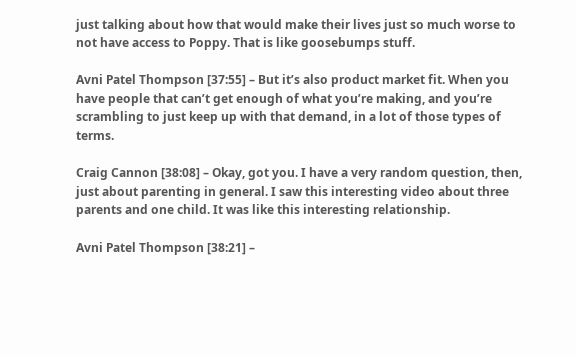just talking about how that would make their lives just so much worse to not have access to Poppy. That is like goosebumps stuff.

Avni Patel Thompson [37:55] – But it’s also product market fit. When you have people that can’t get enough of what you’re making, and you’re scrambling to just keep up with that demand, in a lot of those types of terms.

Craig Cannon [38:08] – Okay, got you. I have a very random question, then, just about parenting in general. I saw this interesting video about three parents and one child. It was like this interesting relationship.

Avni Patel Thompson [38:21] –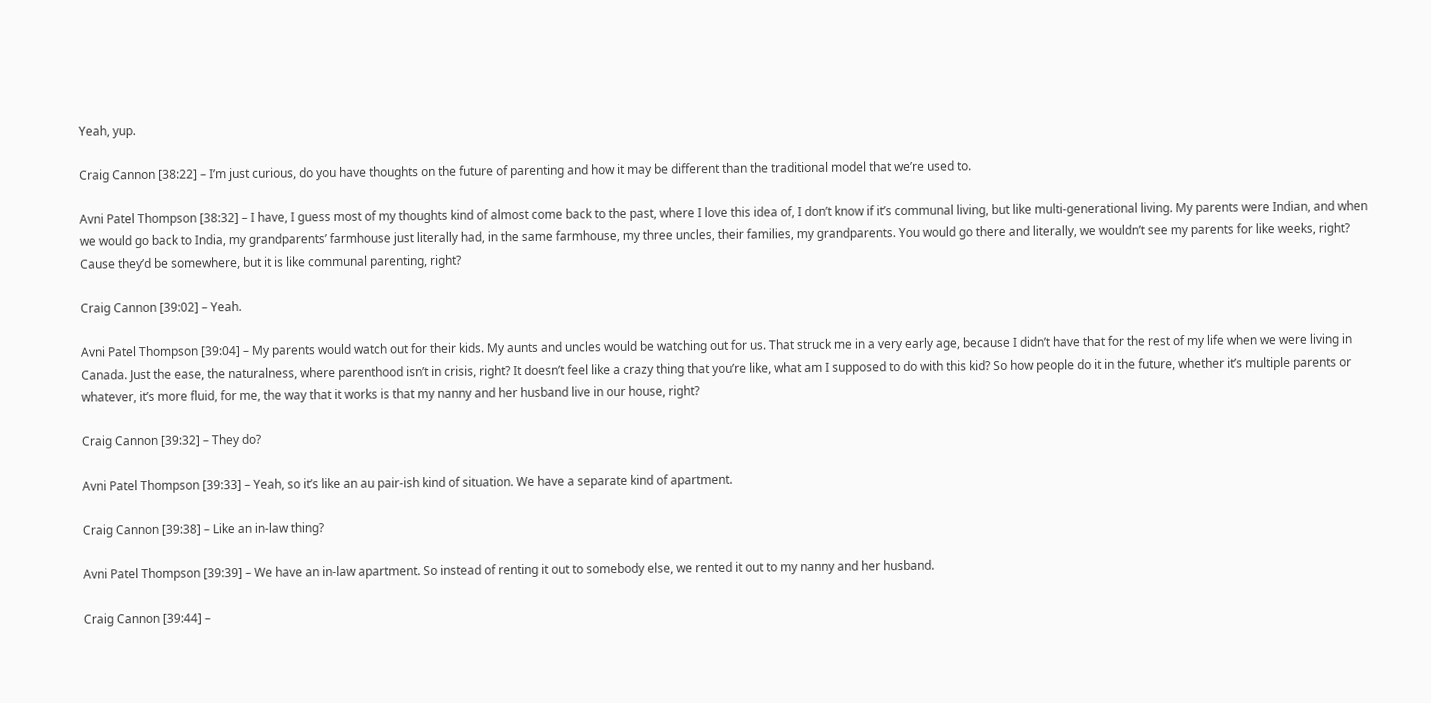Yeah, yup.

Craig Cannon [38:22] – I’m just curious, do you have thoughts on the future of parenting and how it may be different than the traditional model that we’re used to.

Avni Patel Thompson [38:32] – I have, I guess most of my thoughts kind of almost come back to the past, where I love this idea of, I don’t know if it’s communal living, but like multi-generational living. My parents were Indian, and when we would go back to India, my grandparents’ farmhouse just literally had, in the same farmhouse, my three uncles, their families, my grandparents. You would go there and literally, we wouldn’t see my parents for like weeks, right? Cause they’d be somewhere, but it is like communal parenting, right?

Craig Cannon [39:02] – Yeah.

Avni Patel Thompson [39:04] – My parents would watch out for their kids. My aunts and uncles would be watching out for us. That struck me in a very early age, because I didn’t have that for the rest of my life when we were living in Canada. Just the ease, the naturalness, where parenthood isn’t in crisis, right? It doesn’t feel like a crazy thing that you’re like, what am I supposed to do with this kid? So how people do it in the future, whether it’s multiple parents or whatever, it’s more fluid, for me, the way that it works is that my nanny and her husband live in our house, right?

Craig Cannon [39:32] – They do?

Avni Patel Thompson [39:33] – Yeah, so it’s like an au pair-ish kind of situation. We have a separate kind of apartment.

Craig Cannon [39:38] – Like an in-law thing?

Avni Patel Thompson [39:39] – We have an in-law apartment. So instead of renting it out to somebody else, we rented it out to my nanny and her husband.

Craig Cannon [39:44] –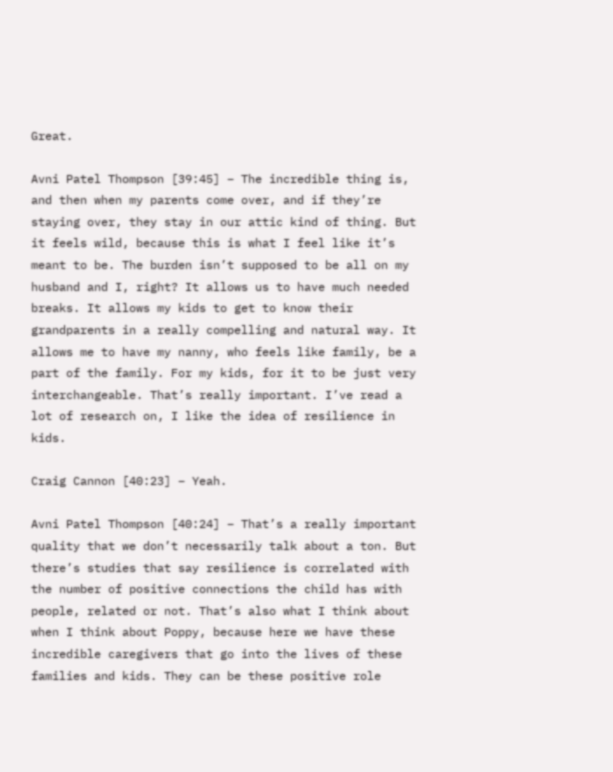Great.

Avni Patel Thompson [39:45] – The incredible thing is, and then when my parents come over, and if they’re staying over, they stay in our attic kind of thing. But it feels wild, because this is what I feel like it’s meant to be. The burden isn’t supposed to be all on my husband and I, right? It allows us to have much needed breaks. It allows my kids to get to know their grandparents in a really compelling and natural way. It allows me to have my nanny, who feels like family, be a part of the family. For my kids, for it to be just very interchangeable. That’s really important. I’ve read a lot of research on, I like the idea of resilience in kids.

Craig Cannon [40:23] – Yeah.

Avni Patel Thompson [40:24] – That’s a really important quality that we don’t necessarily talk about a ton. But there’s studies that say resilience is correlated with the number of positive connections the child has with people, related or not. That’s also what I think about when I think about Poppy, because here we have these incredible caregivers that go into the lives of these families and kids. They can be these positive role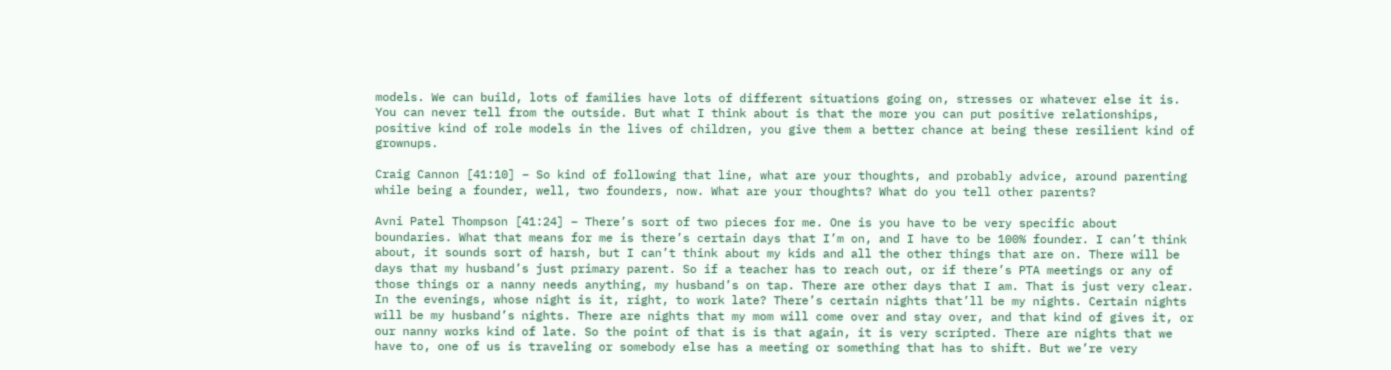models. We can build, lots of families have lots of different situations going on, stresses or whatever else it is. You can never tell from the outside. But what I think about is that the more you can put positive relationships, positive kind of role models in the lives of children, you give them a better chance at being these resilient kind of grownups.

Craig Cannon [41:10] – So kind of following that line, what are your thoughts, and probably advice, around parenting while being a founder, well, two founders, now. What are your thoughts? What do you tell other parents?

Avni Patel Thompson [41:24] – There’s sort of two pieces for me. One is you have to be very specific about boundaries. What that means for me is there’s certain days that I’m on, and I have to be 100% founder. I can’t think about, it sounds sort of harsh, but I can’t think about my kids and all the other things that are on. There will be days that my husband’s just primary parent. So if a teacher has to reach out, or if there’s PTA meetings or any of those things or a nanny needs anything, my husband’s on tap. There are other days that I am. That is just very clear. In the evenings, whose night is it, right, to work late? There’s certain nights that’ll be my nights. Certain nights will be my husband’s nights. There are nights that my mom will come over and stay over, and that kind of gives it, or our nanny works kind of late. So the point of that is is that again, it is very scripted. There are nights that we have to, one of us is traveling or somebody else has a meeting or something that has to shift. But we’re very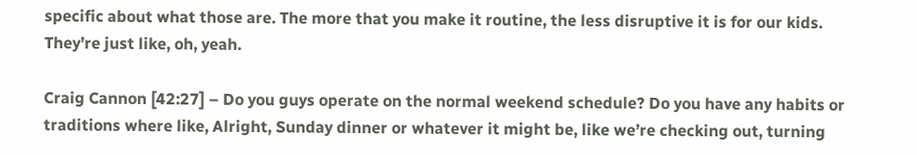specific about what those are. The more that you make it routine, the less disruptive it is for our kids. They’re just like, oh, yeah.

Craig Cannon [42:27] – Do you guys operate on the normal weekend schedule? Do you have any habits or traditions where like, Alright, Sunday dinner or whatever it might be, like we’re checking out, turning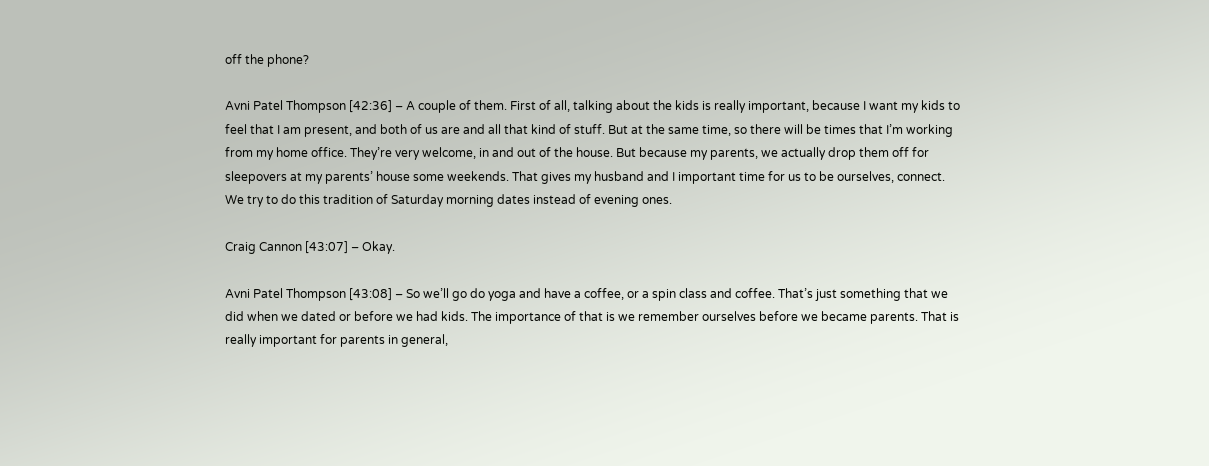off the phone?

Avni Patel Thompson [42:36] – A couple of them. First of all, talking about the kids is really important, because I want my kids to feel that I am present, and both of us are and all that kind of stuff. But at the same time, so there will be times that I’m working from my home office. They’re very welcome, in and out of the house. But because my parents, we actually drop them off for sleepovers at my parents’ house some weekends. That gives my husband and I important time for us to be ourselves, connect. We try to do this tradition of Saturday morning dates instead of evening ones.

Craig Cannon [43:07] – Okay.

Avni Patel Thompson [43:08] – So we’ll go do yoga and have a coffee, or a spin class and coffee. That’s just something that we did when we dated or before we had kids. The importance of that is we remember ourselves before we became parents. That is really important for parents in general,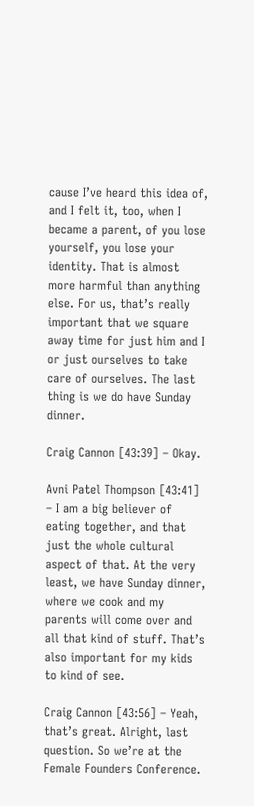cause I’ve heard this idea of, and I felt it, too, when I became a parent, of you lose yourself, you lose your identity. That is almost more harmful than anything else. For us, that’s really important that we square away time for just him and I or just ourselves to take care of ourselves. The last thing is we do have Sunday dinner.

Craig Cannon [43:39] – Okay.

Avni Patel Thompson [43:41] – I am a big believer of eating together, and that just the whole cultural aspect of that. At the very least, we have Sunday dinner, where we cook and my parents will come over and all that kind of stuff. That’s also important for my kids to kind of see.

Craig Cannon [43:56] – Yeah, that’s great. Alright, last question. So we’re at the Female Founders Conference.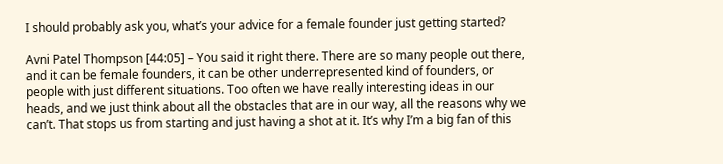I should probably ask you, what’s your advice for a female founder just getting started?

Avni Patel Thompson [44:05] – You said it right there. There are so many people out there, and it can be female founders, it can be other underrepresented kind of founders, or people with just different situations. Too often we have really interesting ideas in our heads, and we just think about all the obstacles that are in our way, all the reasons why we can’t. That stops us from starting and just having a shot at it. It’s why I’m a big fan of this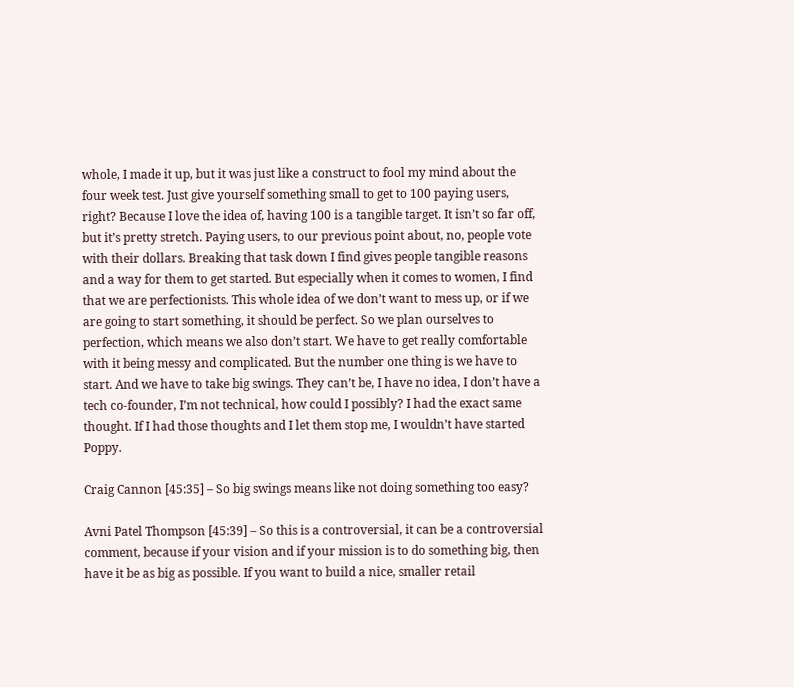whole, I made it up, but it was just like a construct to fool my mind about the four week test. Just give yourself something small to get to 100 paying users, right? Because I love the idea of, having 100 is a tangible target. It isn’t so far off, but it’s pretty stretch. Paying users, to our previous point about, no, people vote with their dollars. Breaking that task down I find gives people tangible reasons and a way for them to get started. But especially when it comes to women, I find that we are perfectionists. This whole idea of we don’t want to mess up, or if we are going to start something, it should be perfect. So we plan ourselves to perfection, which means we also don’t start. We have to get really comfortable with it being messy and complicated. But the number one thing is we have to start. And we have to take big swings. They can’t be, I have no idea, I don’t have a tech co-founder, I’m not technical, how could I possibly? I had the exact same thought. If I had those thoughts and I let them stop me, I wouldn’t have started Poppy.

Craig Cannon [45:35] – So big swings means like not doing something too easy?

Avni Patel Thompson [45:39] – So this is a controversial, it can be a controversial comment, because if your vision and if your mission is to do something big, then have it be as big as possible. If you want to build a nice, smaller retail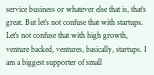service business or whatever else that is, that’s great. But let’s not confuse that with startups. Let’s not confuse that with high growth, venture backed, ventures, basically, startups. I am a biggest supporter of small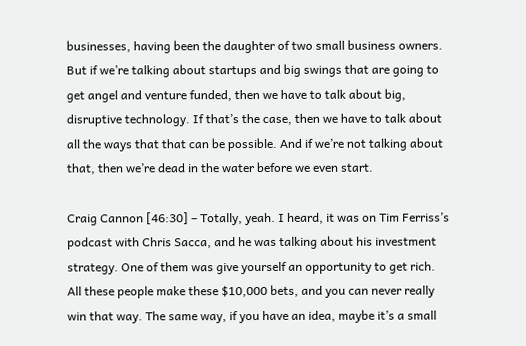businesses, having been the daughter of two small business owners. But if we’re talking about startups and big swings that are going to get angel and venture funded, then we have to talk about big, disruptive technology. If that’s the case, then we have to talk about all the ways that that can be possible. And if we’re not talking about that, then we’re dead in the water before we even start.

Craig Cannon [46:30] – Totally, yeah. I heard, it was on Tim Ferriss’s podcast with Chris Sacca, and he was talking about his investment strategy. One of them was give yourself an opportunity to get rich. All these people make these $10,000 bets, and you can never really win that way. The same way, if you have an idea, maybe it’s a small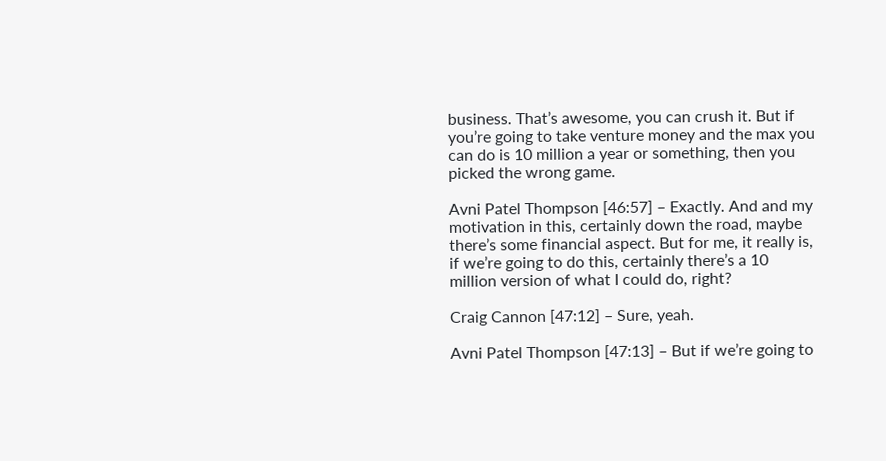business. That’s awesome, you can crush it. But if you’re going to take venture money and the max you can do is 10 million a year or something, then you picked the wrong game.

Avni Patel Thompson [46:57] – Exactly. And and my motivation in this, certainly down the road, maybe there’s some financial aspect. But for me, it really is, if we’re going to do this, certainly there’s a 10 million version of what I could do, right?

Craig Cannon [47:12] – Sure, yeah.

Avni Patel Thompson [47:13] – But if we’re going to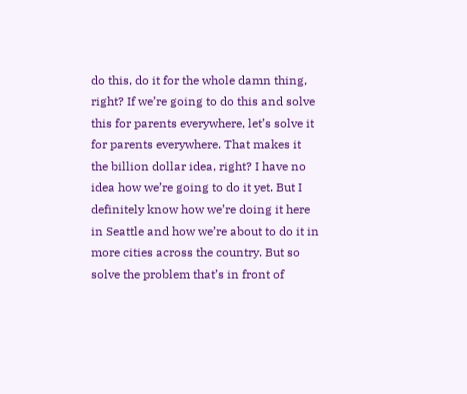do this, do it for the whole damn thing, right? If we’re going to do this and solve this for parents everywhere, let’s solve it for parents everywhere. That makes it the billion dollar idea, right? I have no idea how we’re going to do it yet. But I definitely know how we’re doing it here in Seattle and how we’re about to do it in more cities across the country. But so solve the problem that’s in front of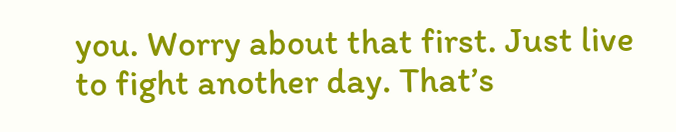you. Worry about that first. Just live to fight another day. That’s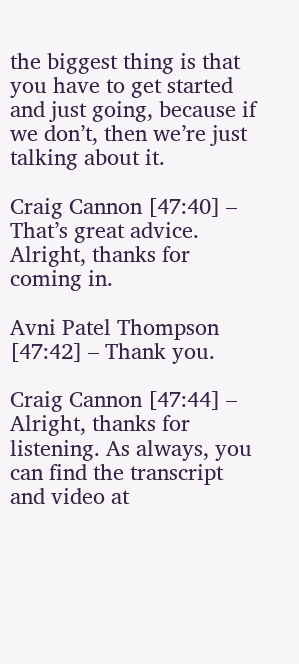the biggest thing is that you have to get started and just going, because if we don’t, then we’re just talking about it.

Craig Cannon [47:40] – That’s great advice. Alright, thanks for coming in.

Avni Patel Thompson [47:42] – Thank you.

Craig Cannon [47:44] – Alright, thanks for listening. As always, you can find the transcript and video at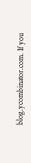blog.ycombinator.com. If you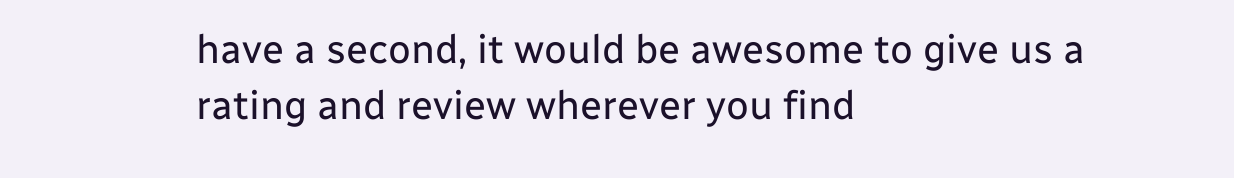have a second, it would be awesome to give us a rating and review wherever you find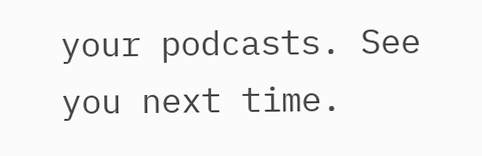your podcasts. See you next time.